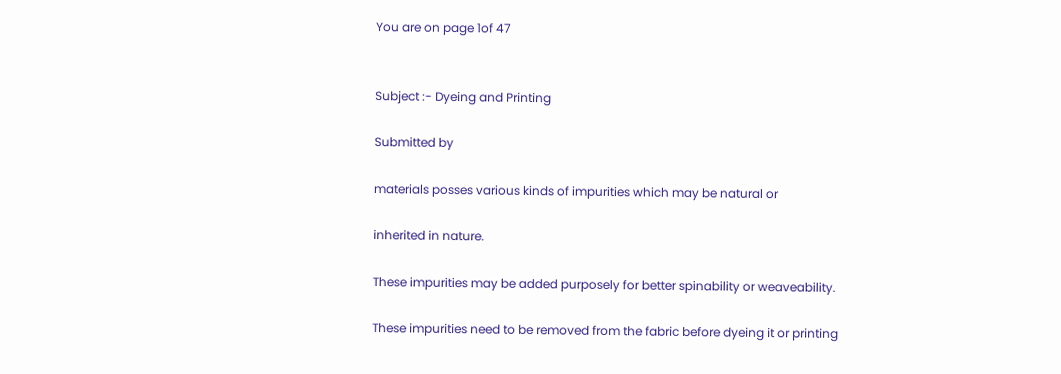You are on page 1of 47


Subject :- Dyeing and Printing

Submitted by

materials posses various kinds of impurities which may be natural or

inherited in nature.

These impurities may be added purposely for better spinability or weaveability.

These impurities need to be removed from the fabric before dyeing it or printing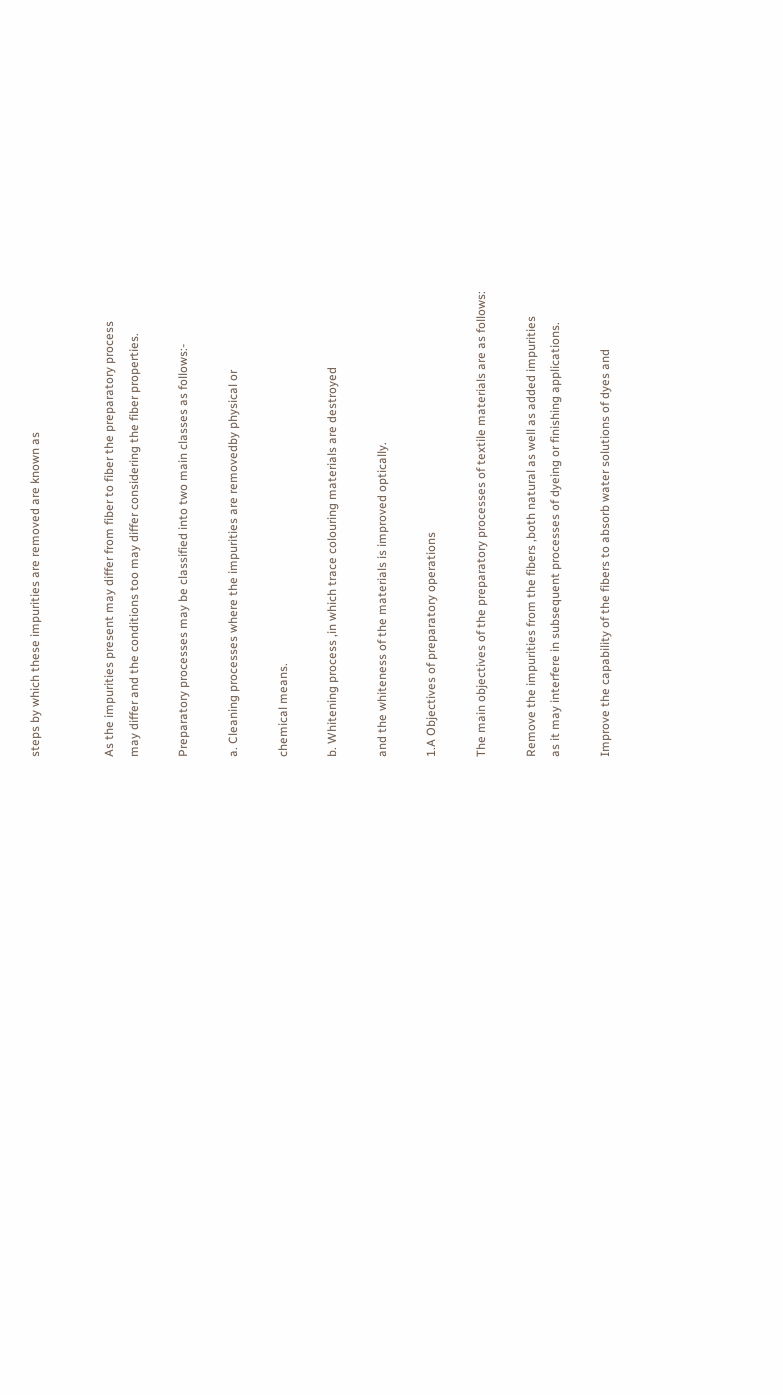steps by which these impurities are removed are known as


As the impurities present may differ from fiber to fiber the preparatory process
may differ and the conditions too may differ considering the fiber properties.

Preparatory processes may be classified into two main classes as follows:-

a. Cleaning processes where the impurities are removedby physical or

chemical means.

b. Whitening process ,in which trace colouring materials are destroyed

and the whiteness of the materials is improved optically.

1.A Objectives of preparatory operations

The main objectives of the preparatory processes of textile materials are as follows:

Remove the impurities from the fibers ,both natural as well as added impurities
as it may interfere in subsequent processes of dyeing or finishing applications.

Improve the capability of the fibers to absorb water solutions of dyes and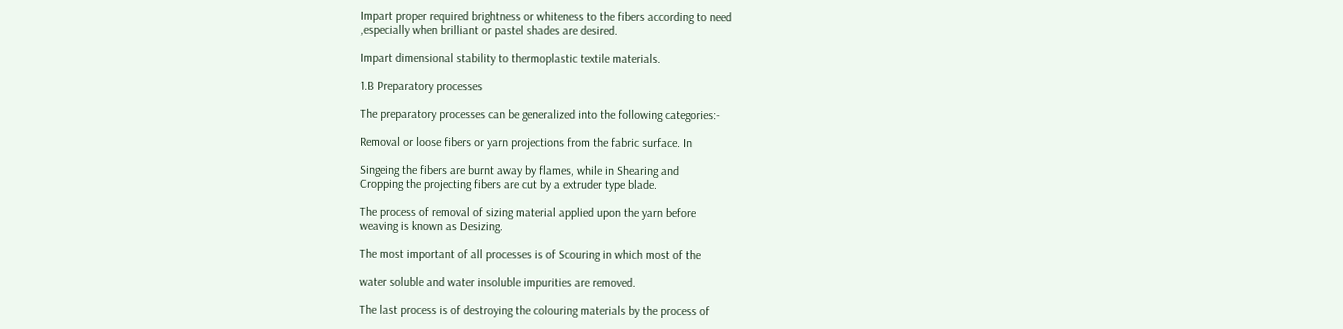Impart proper required brightness or whiteness to the fibers according to need
,especially when brilliant or pastel shades are desired.

Impart dimensional stability to thermoplastic textile materials.

1.B Preparatory processes

The preparatory processes can be generalized into the following categories:-

Removal or loose fibers or yarn projections from the fabric surface. In

Singeing the fibers are burnt away by flames, while in Shearing and
Cropping the projecting fibers are cut by a extruder type blade.

The process of removal of sizing material applied upon the yarn before
weaving is known as Desizing.

The most important of all processes is of Scouring in which most of the

water soluble and water insoluble impurities are removed.

The last process is of destroying the colouring materials by the process of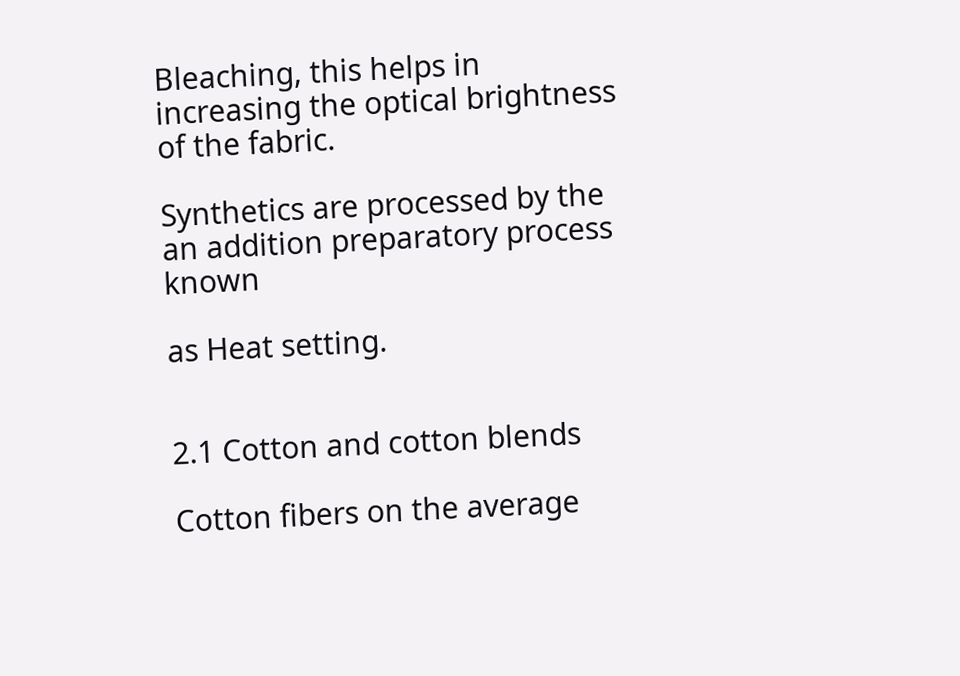Bleaching, this helps in increasing the optical brightness of the fabric.

Synthetics are processed by the an addition preparatory process known

as Heat setting.


2.1 Cotton and cotton blends

Cotton fibers on the average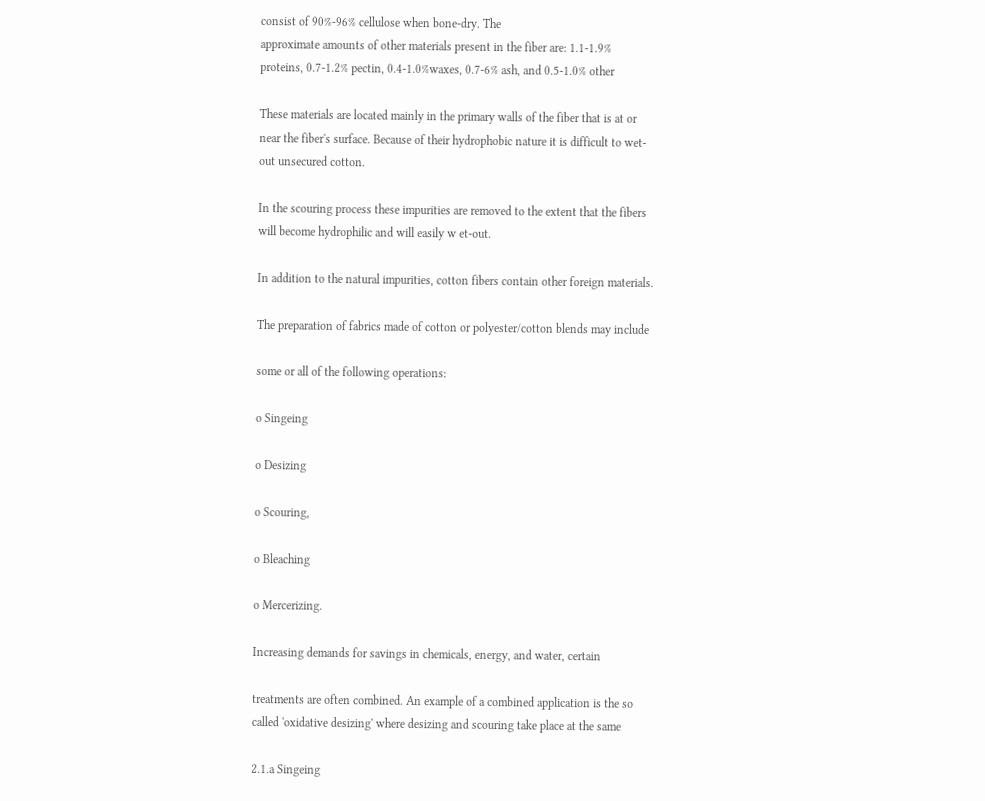consist of 90%-96% cellulose when bone-dry. The
approximate amounts of other materials present in the fiber are: 1.1-1.9%
proteins, 0.7-1.2% pectin, 0.4-1.0%waxes, 0.7-6% ash, and 0.5-1.0% other

These materials are located mainly in the primary walls of the fiber that is at or
near the fiber's surface. Because of their hydrophobic nature it is difficult to wet-
out unsecured cotton.

In the scouring process these impurities are removed to the extent that the fibers
will become hydrophilic and will easily w et-out.

In addition to the natural impurities, cotton fibers contain other foreign materials.

The preparation of fabrics made of cotton or polyester/cotton blends may include

some or all of the following operations:

o Singeing

o Desizing

o Scouring,

o Bleaching

o Mercerizing.

Increasing demands for savings in chemicals, energy, and water, certain

treatments are often combined. An example of a combined application is the so
called 'oxidative desizing' where desizing and scouring take place at the same

2.1.a Singeing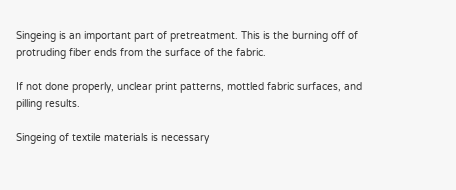Singeing is an important part of pretreatment. This is the burning off of
protruding fiber ends from the surface of the fabric.

If not done properly, unclear print patterns, mottled fabric surfaces, and
pilling results.

Singeing of textile materials is necessary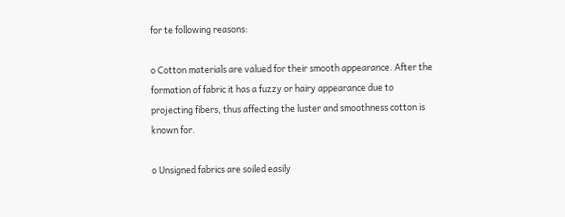for te following reasons:

o Cotton materials are valued for their smooth appearance. After the
formation of fabric it has a fuzzy or hairy appearance due to
projecting fibers, thus affecting the luster and smoothness cotton is
known for.

o Unsigned fabrics are soiled easily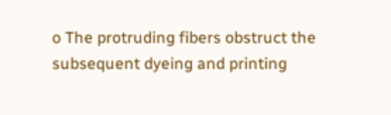o The protruding fibers obstruct the subsequent dyeing and printing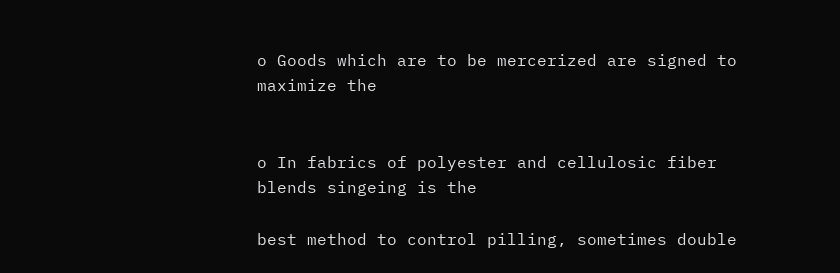o Goods which are to be mercerized are signed to maximize the


o In fabrics of polyester and cellulosic fiber blends singeing is the

best method to control pilling, sometimes double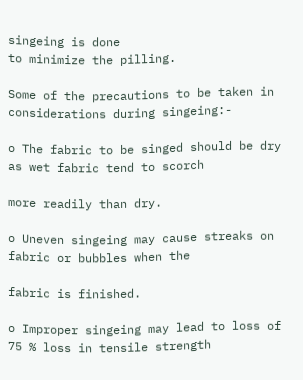singeing is done
to minimize the pilling.

Some of the precautions to be taken in considerations during singeing:-

o The fabric to be singed should be dry as wet fabric tend to scorch

more readily than dry.

o Uneven singeing may cause streaks on fabric or bubbles when the

fabric is finished.

o Improper singeing may lead to loss of 75 % loss in tensile strength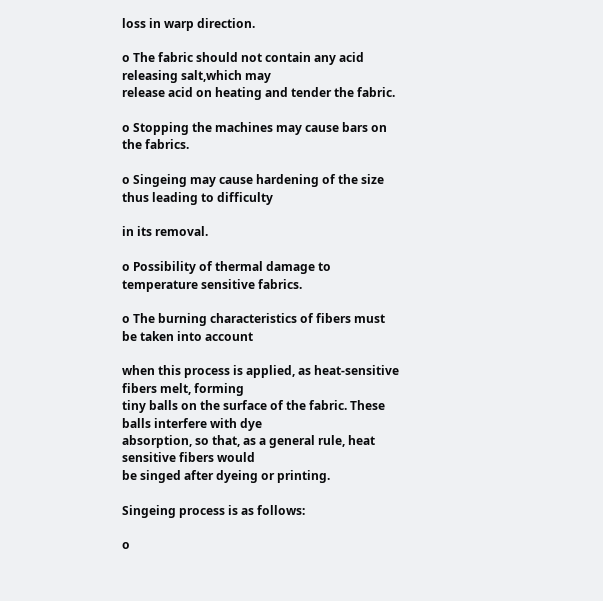loss in warp direction.

o The fabric should not contain any acid releasing salt,which may
release acid on heating and tender the fabric.

o Stopping the machines may cause bars on the fabrics.

o Singeing may cause hardening of the size thus leading to difficulty

in its removal.

o Possibility of thermal damage to temperature sensitive fabrics.

o The burning characteristics of fibers must be taken into account

when this process is applied, as heat-sensitive fibers melt, forming
tiny balls on the surface of the fabric. These balls interfere with dye
absorption, so that, as a general rule, heat sensitive fibers would
be singed after dyeing or printing.

Singeing process is as follows:

o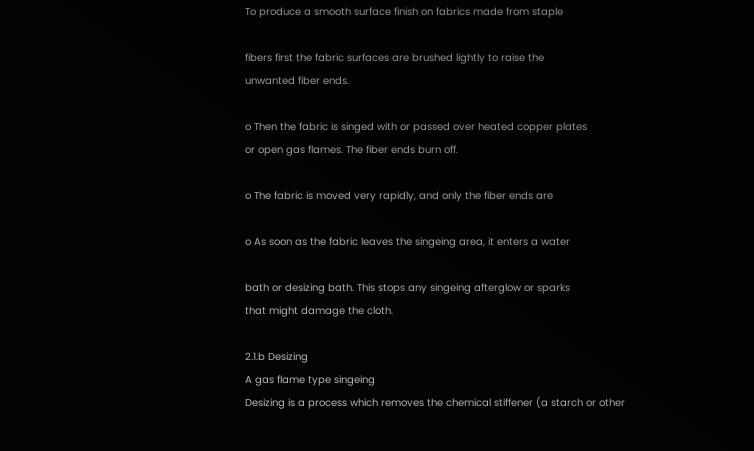To produce a smooth surface finish on fabrics made from staple

fibers first the fabric surfaces are brushed lightly to raise the
unwanted fiber ends.

o Then the fabric is singed with or passed over heated copper plates
or open gas flames. The fiber ends burn off.

o The fabric is moved very rapidly, and only the fiber ends are

o As soon as the fabric leaves the singeing area, it enters a water

bath or desizing bath. This stops any singeing afterglow or sparks
that might damage the cloth.

2.1.b Desizing
A gas flame type singeing
Desizing is a process which removes the chemical stiffener (a starch or other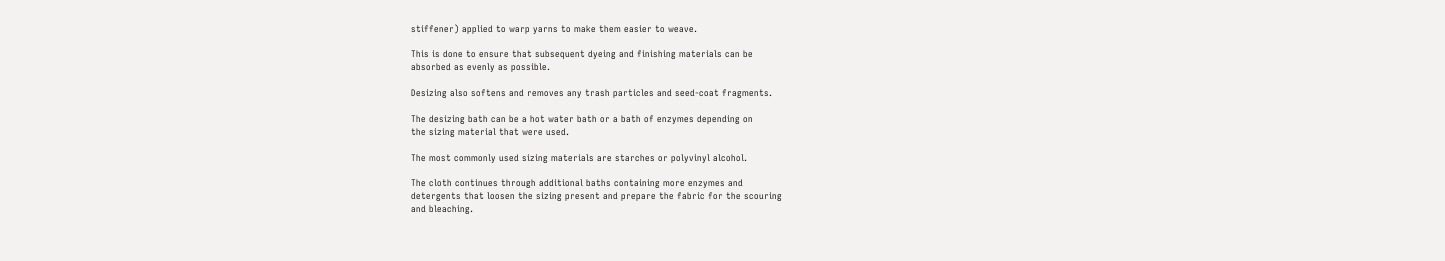stiffener) applied to warp yarns to make them easier to weave.

This is done to ensure that subsequent dyeing and finishing materials can be
absorbed as evenly as possible.

Desizing also softens and removes any trash particles and seed-coat fragments.

The desizing bath can be a hot water bath or a bath of enzymes depending on
the sizing material that were used.

The most commonly used sizing materials are starches or polyvinyl alcohol.

The cloth continues through additional baths containing more enzymes and
detergents that loosen the sizing present and prepare the fabric for the scouring
and bleaching.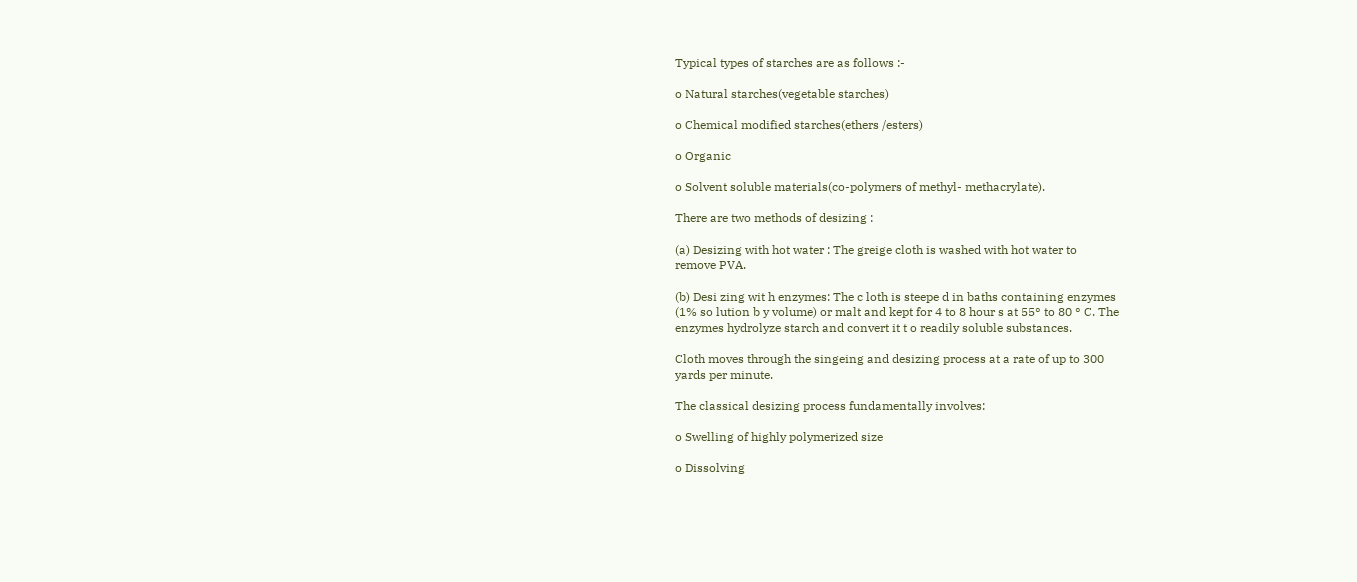Typical types of starches are as follows :-

o Natural starches(vegetable starches)

o Chemical modified starches(ethers /esters)

o Organic

o Solvent soluble materials(co-polymers of methyl- methacrylate).

There are two methods of desizing :

(a) Desizing with hot water : The greige cloth is washed with hot water to
remove PVA.

(b) Desi zing wit h enzymes: The c loth is steepe d in baths containing enzymes
(1% so lution b y volume) or malt and kept for 4 to 8 hour s at 55° to 80 ° C. The
enzymes hydrolyze starch and convert it t o readily soluble substances.

Cloth moves through the singeing and desizing process at a rate of up to 300
yards per minute.

The classical desizing process fundamentally involves:

o Swelling of highly polymerized size

o Dissolving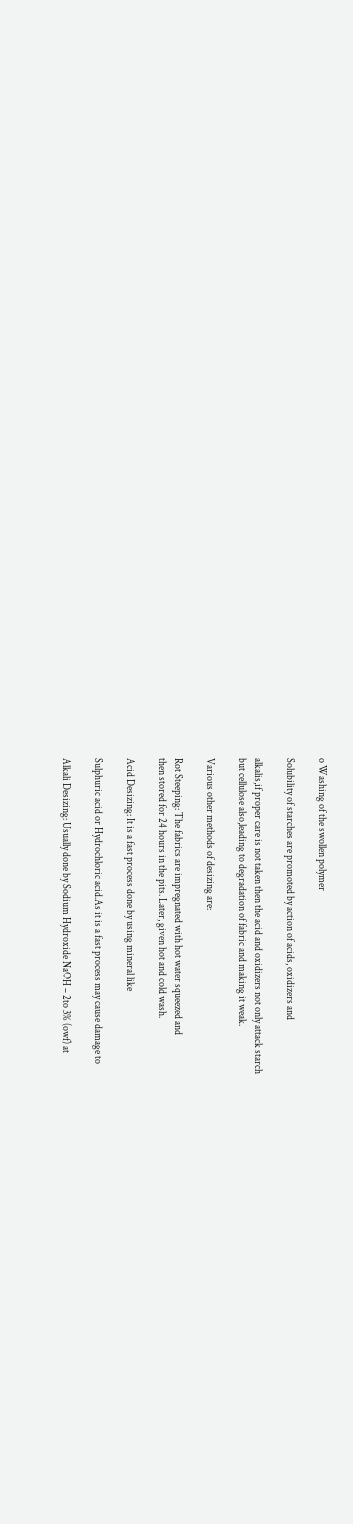o Washing of the swollen polymer

Solubility of starches are promoted by action of acids, oxidizers and

alkalis,if proper care is not taken then the acid and oxidizers not only attack starch
but cellulose also,leading to degradation of fabric and making it weak.

Various other methods of desizing are:

Rot Steeping: The fabrics are impregnated with hot water squeezed and
then stored for 24 hours in the pits. Later, given hot and cold wash.

Acid Desizing: It is a fast process done by using mineral like

Sulphuric acid or Hydrochloric acid.As it is a fast process may cause damage to

Alkali Desizing: Usually done by Sodium Hydroxide NaOH – 2to 3% (owf) at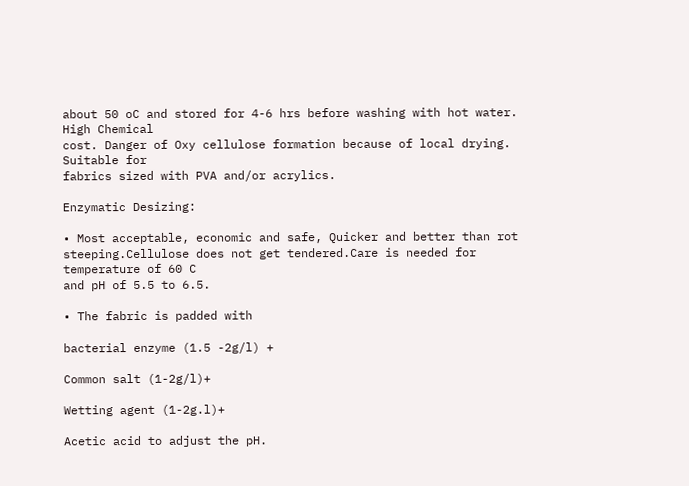about 50 oC and stored for 4-6 hrs before washing with hot water. High Chemical
cost. Danger of Oxy cellulose formation because of local drying. Suitable for
fabrics sized with PVA and/or acrylics.

Enzymatic Desizing:

• Most acceptable, economic and safe, Quicker and better than rot
steeping.Cellulose does not get tendered.Care is needed for temperature of 60 C
and pH of 5.5 to 6.5.

• The fabric is padded with

bacterial enzyme (1.5 -2g/l) +

Common salt (1-2g/l)+

Wetting agent (1-2g.l)+

Acetic acid to adjust the pH.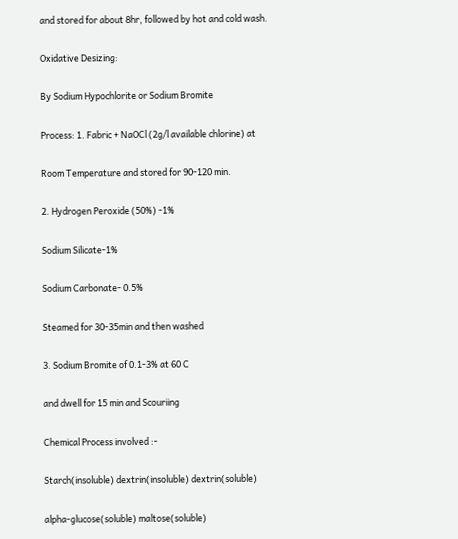and stored for about 8hr, followed by hot and cold wash.

Oxidative Desizing:

By Sodium Hypochlorite or Sodium Bromite

Process: 1. Fabric + NaOCl (2g/l available chlorine) at

Room Temperature and stored for 90-120 min.

2. Hydrogen Peroxide (50%) -1%

Sodium Silicate-1%

Sodium Carbonate- 0.5%

Steamed for 30-35min and then washed

3. Sodium Bromite of 0.1-3% at 60 C

and dwell for 15 min and Scouriing

Chemical Process involved :-

Starch(insoluble) dextrin(insoluble) dextrin(soluble)

alpha-glucose(soluble) maltose(soluble)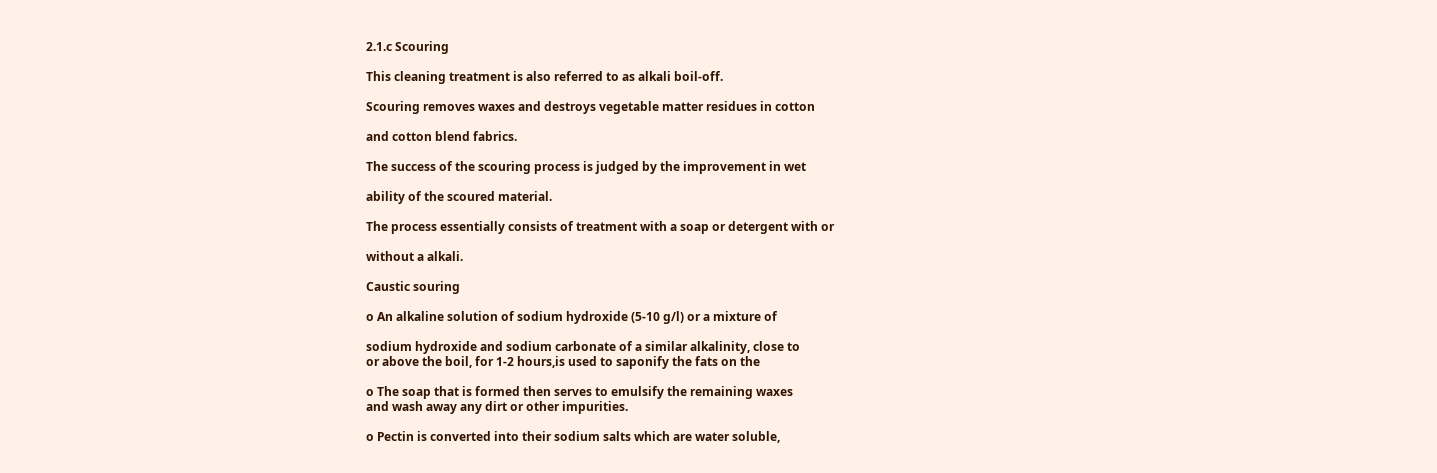2.1.c Scouring

This cleaning treatment is also referred to as alkali boil-off.

Scouring removes waxes and destroys vegetable matter residues in cotton

and cotton blend fabrics.

The success of the scouring process is judged by the improvement in wet

ability of the scoured material.

The process essentially consists of treatment with a soap or detergent with or

without a alkali.

Caustic souring

o An alkaline solution of sodium hydroxide (5-10 g/l) or a mixture of

sodium hydroxide and sodium carbonate of a similar alkalinity, close to
or above the boil, for 1-2 hours,is used to saponify the fats on the

o The soap that is formed then serves to emulsify the remaining waxes
and wash away any dirt or other impurities.

o Pectin is converted into their sodium salts which are water soluble,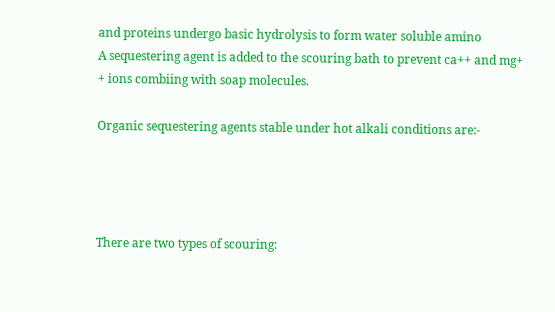and proteins undergo basic hydrolysis to form water soluble amino
A sequestering agent is added to the scouring bath to prevent ca++ and mg+
+ ions combiing with soap molecules.

Organic sequestering agents stable under hot alkali conditions are:-




There are two types of scouring: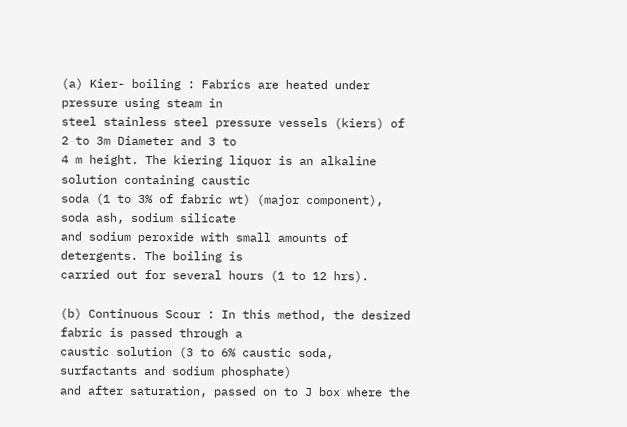(a) Kier- boiling : Fabrics are heated under pressure using steam in
steel stainless steel pressure vessels (kiers) of 2 to 3m Diameter and 3 to
4 m height. The kiering liquor is an alkaline solution containing caustic
soda (1 to 3% of fabric wt) (major component), soda ash, sodium silicate
and sodium peroxide with small amounts of detergents. The boiling is
carried out for several hours (1 to 12 hrs).

(b) Continuous Scour : In this method, the desized fabric is passed through a
caustic solution (3 to 6% caustic soda, surfactants and sodium phosphate)
and after saturation, passed on to J box where the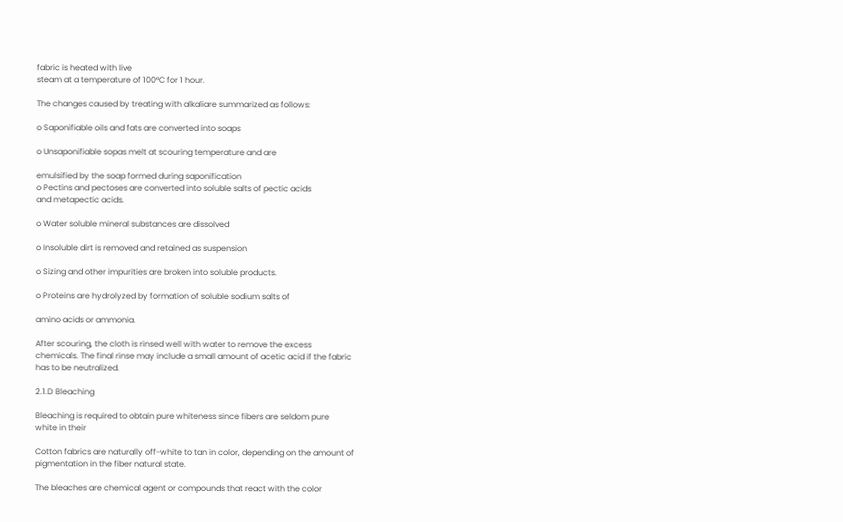fabric is heated with live
steam at a temperature of 100°C for 1 hour.

The changes caused by treating with alkaliare summarized as follows:

o Saponifiable oils and fats are converted into soaps

o Unsaponifiable sopas melt at scouring temperature and are

emulsified by the soap formed during saponification
o Pectins and pectoses are converted into soluble salts of pectic acids
and metapectic acids.

o Water soluble mineral substances are dissolved

o Insoluble dirt is removed and retained as suspension

o Sizing and other impurities are broken into soluble products.

o Proteins are hydrolyzed by formation of soluble sodium salts of

amino acids or ammonia.

After scouring, the cloth is rinsed well with water to remove the excess
chemicals. The final rinse may include a small amount of acetic acid if the fabric
has to be neutralized.

2.1.D Bleaching

Bleaching is required to obtain pure whiteness since fibers are seldom pure
white in their

Cotton fabrics are naturally off-white to tan in color, depending on the amount of
pigmentation in the fiber natural state.

The bleaches are chemical agent or compounds that react with the color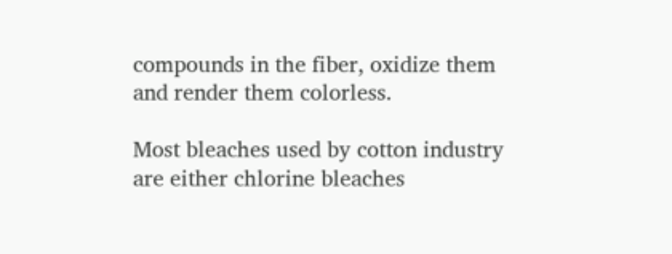compounds in the fiber, oxidize them and render them colorless.

Most bleaches used by cotton industry are either chlorine bleaches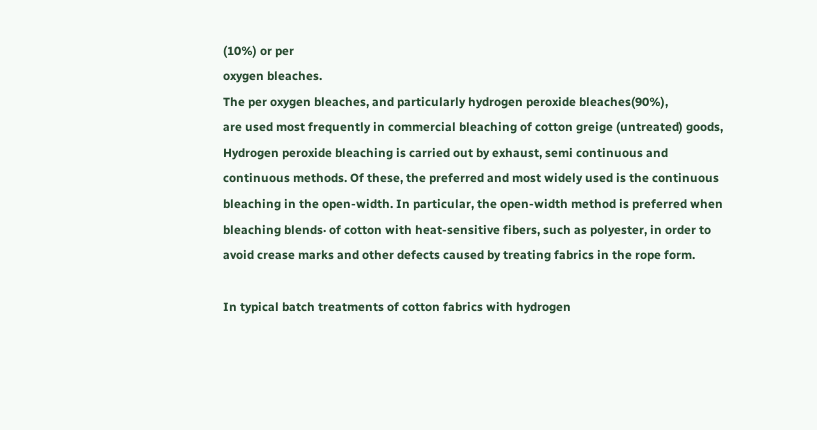(10%) or per
oxygen bleaches.
The per oxygen bleaches, and particularly hydrogen peroxide bleaches(90%),
are used most frequently in commercial bleaching of cotton greige (untreated) goods,
Hydrogen peroxide bleaching is carried out by exhaust, semi continuous and
continuous methods. Of these, the preferred and most widely used is the continuous
bleaching in the open-width. In particular, the open-width method is preferred when
bleaching blends· of cotton with heat-sensitive fibers, such as polyester, in order to
avoid crease marks and other defects caused by treating fabrics in the rope form.

In typical batch treatments of cotton fabrics with hydrogen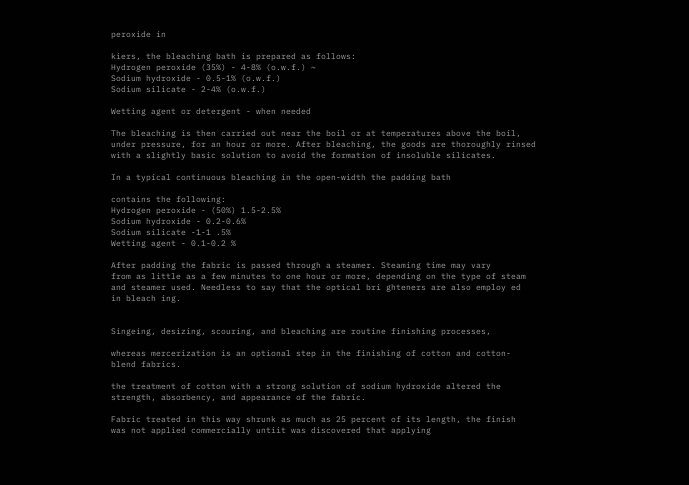peroxide in

kiers, the bleaching bath is prepared as follows:
Hydrogen peroxide (35%) - 4-8% (o.w.f.) ~
Sodium hydroxide - 0.5-1% (o.w.f.)
Sodium silicate - 2-4% (o.w.f.)

Wetting agent or detergent - when needed

The bleaching is then carried out near the boil or at temperatures above the boil,
under pressure, for an hour or more. After bleaching, the goods are thoroughly rinsed
with a slightly basic solution to avoid the formation of insoluble silicates.

In a typical continuous bleaching in the open-width the padding bath

contains the following:
Hydrogen peroxide - (50%) 1.5-2.5%
Sodium hydroxide - 0.2-0.6%
Sodium silicate -1-1 .5%
Wetting agent - 0.1-0.2 %

After padding the fabric is passed through a steamer. Steaming time may vary
from as little as a few minutes to one hour or more, depending on the type of steam
and steamer used. Needless to say that the optical bri ghteners are also employ ed
in bleach ing.


Singeing, desizing, scouring, and bleaching are routine finishing processes,

whereas mercerization is an optional step in the finishing of cotton and cotton-
blend fabrics.

the treatment of cotton with a strong solution of sodium hydroxide altered the
strength, absorbency, and appearance of the fabric.

Fabric treated in this way shrunk as much as 25 percent of its length, the finish
was not applied commercially untiit was discovered that applying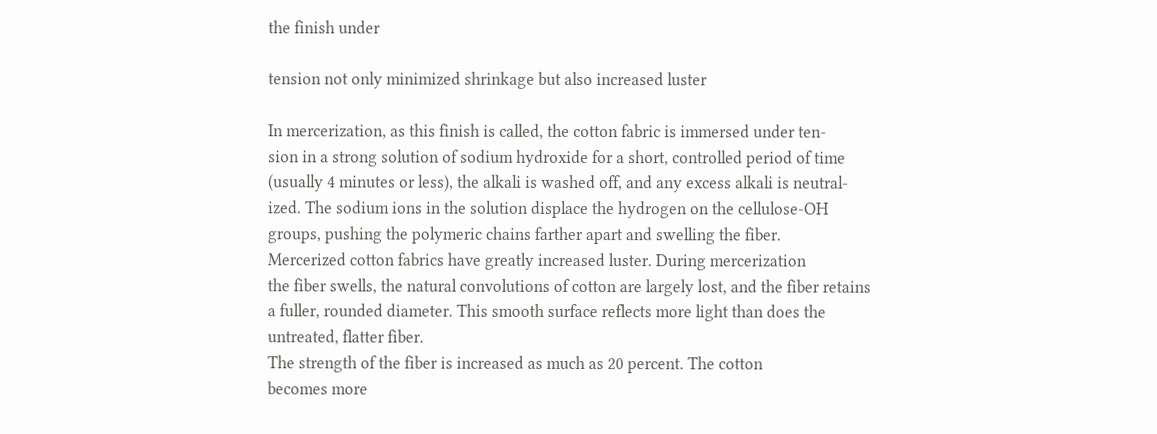the finish under

tension not only minimized shrinkage but also increased luster

In mercerization, as this finish is called, the cotton fabric is immersed under ten-
sion in a strong solution of sodium hydroxide for a short, controlled period of time
(usually 4 minutes or less), the alkali is washed off, and any excess alkali is neutral-
ized. The sodium ions in the solution displace the hydrogen on the cellulose-OH
groups, pushing the polymeric chains farther apart and swelling the fiber.
Mercerized cotton fabrics have greatly increased luster. During mercerization
the fiber swells, the natural convolutions of cotton are largely lost, and the fiber retains
a fuller, rounded diameter. This smooth surface reflects more light than does the
untreated, flatter fiber.
The strength of the fiber is increased as much as 20 percent. The cotton
becomes more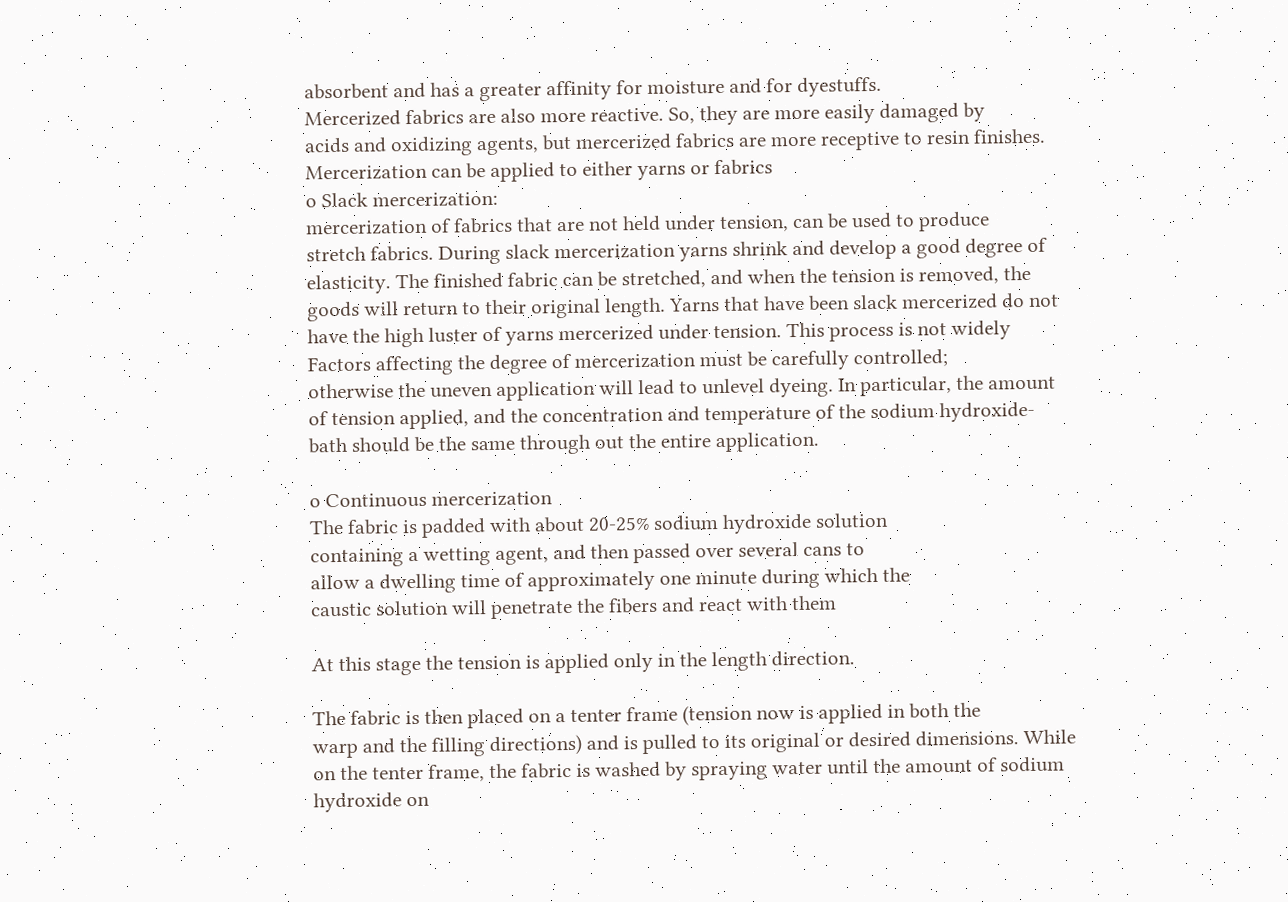absorbent and has a greater affinity for moisture and for dyestuffs.
Mercerized fabrics are also more reactive. So, they are more easily damaged by
acids and oxidizing agents, but mercerized fabrics are more receptive to resin finishes.
Mercerization can be applied to either yarns or fabrics
o Slack mercerization:
mercerization of fabrics that are not held under tension, can be used to produce
stretch fabrics. During slack mercerization yarns shrink and develop a good degree of
elasticity. The finished fabric can be stretched, and when the tension is removed, the
goods will return to their original length. Yarns that have been slack mercerized do not
have the high luster of yarns mercerized under tension. This process is not widely
Factors affecting the degree of mercerization must be carefully controlled;
otherwise the uneven application will lead to unlevel dyeing. In particular, the amount
of tension applied, and the concentration and temperature of the sodium hydroxide-
bath should be the same through out the entire application.

o Continuous mercerization
The fabric is padded with about 20-25% sodium hydroxide solution
containing a wetting agent, and then passed over several cans to
allow a dwelling time of approximately one minute during which the
caustic solution will penetrate the fibers and react with them

At this stage the tension is applied only in the length direction.

The fabric is then placed on a tenter frame (tension now is applied in both the
warp and the filling directions) and is pulled to its original or desired dimensions. While
on the tenter frame, the fabric is washed by spraying water until the amount of sodium
hydroxide on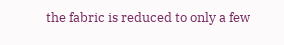the fabric is reduced to only a few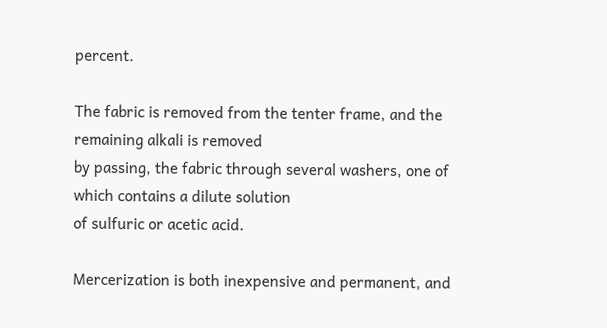percent.

The fabric is removed from the tenter frame, and the remaining alkali is removed
by passing, the fabric through several washers, one of which contains a dilute solution
of sulfuric or acetic acid.

Mercerization is both inexpensive and permanent, and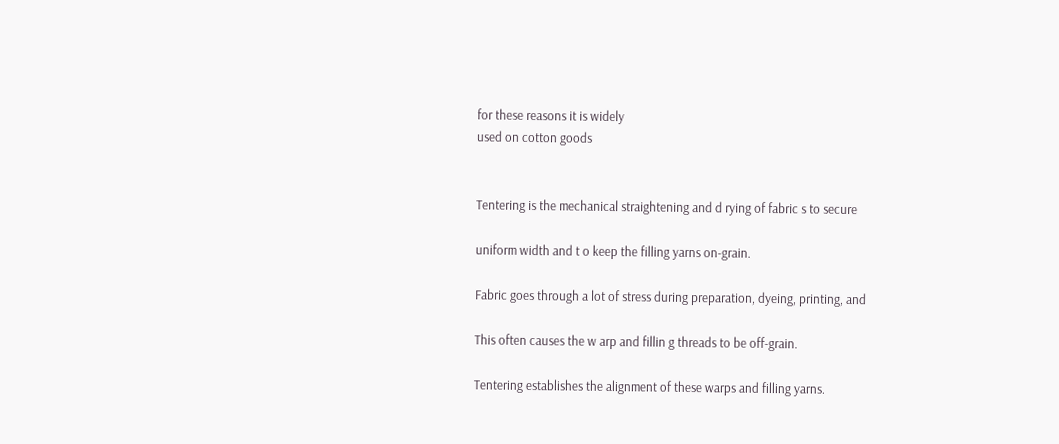for these reasons it is widely
used on cotton goods


Tentering is the mechanical straightening and d rying of fabric s to secure

uniform width and t o keep the filling yarns on-grain.

Fabric goes through a lot of stress during preparation, dyeing, printing, and

This often causes the w arp and fillin g threads to be off-grain.

Tentering establishes the alignment of these warps and filling yarns.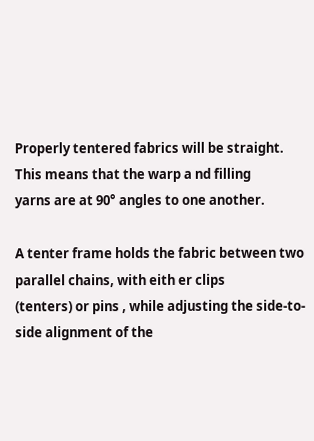Properly tentered fabrics will be straight. This means that the warp a nd filling
yarns are at 90° angles to one another.

A tenter frame holds the fabric between two parallel chains, with eith er clips
(tenters) or pins , while adjusting the side-to-side alignment of the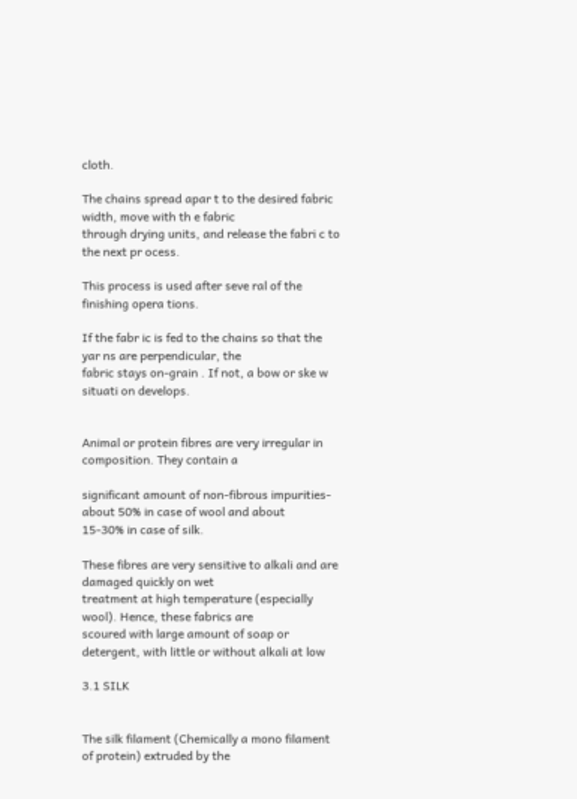cloth.

The chains spread apar t to the desired fabric width, move with th e fabric
through drying units, and release the fabri c to the next pr ocess.

This process is used after seve ral of the finishing opera tions.

If the fabr ic is fed to the chains so that the yar ns are perpendicular, the
fabric stays on-grain . If not, a bow or ske w situati on develops.


Animal or protein fibres are very irregular in composition. They contain a

significant amount of non-fibrous impurities-about 50% in case of wool and about
15-30% in case of silk.

These fibres are very sensitive to alkali and are damaged quickly on wet
treatment at high temperature (especially wool). Hence, these fabrics are
scoured with large amount of soap or detergent, with little or without alkali at low

3.1 SILK


The silk filament (Chemically a mono filament of protein) extruded by the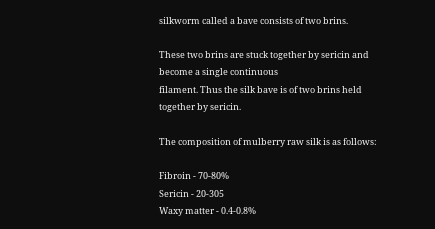silkworm called a bave consists of two brins.

These two brins are stuck together by sericin and become a single continuous
filament. Thus the silk bave is of two brins held together by sericin.

The composition of mulberry raw silk is as follows:

Fibroin - 70-80%
Sericin - 20-305
Waxy matter - 0.4-0.8%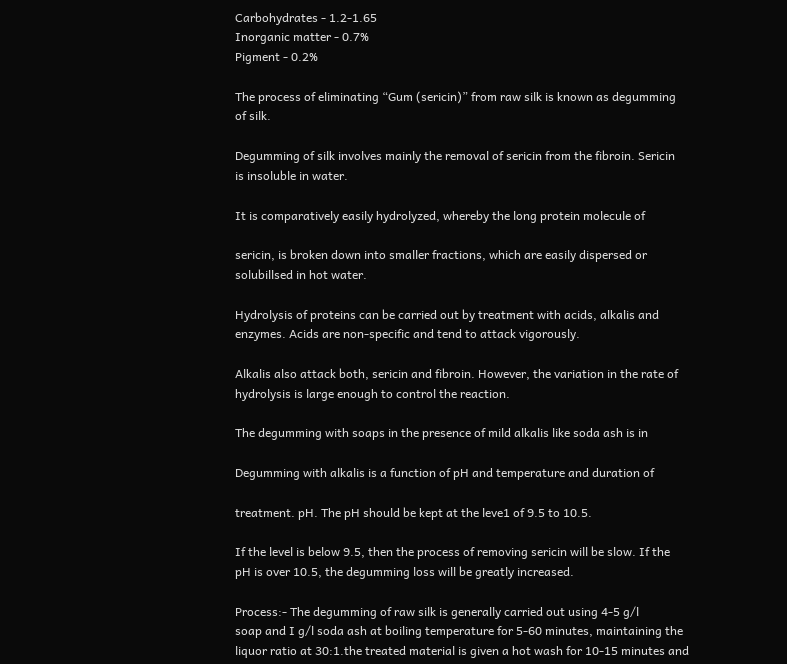Carbohydrates - 1.2-1.65
Inorganic matter - 0.7%
Pigment - 0.2%

The process of eliminating “Gum (sericin)” from raw silk is known as degumming
of silk.

Degumming of silk involves mainly the removal of sericin from the fibroin. Sericin
is insoluble in water.

It is comparatively easily hydrolyzed, whereby the long protein molecule of

sericin, is broken down into smaller fractions, which are easily dispersed or
solubillsed in hot water.

Hydrolysis of proteins can be carried out by treatment with acids, alkalis and
enzymes. Acids are non-specific and tend to attack vigorously.

Alkalis also attack both, sericin and fibroin. However, the variation in the rate of
hydrolysis is large enough to control the reaction.

The degumming with soaps in the presence of mild alkalis like soda ash is in

Degumming with alkalis is a function of pH and temperature and duration of

treatment. pH. The pH should be kept at the leve1 of 9.5 to 10.5.

If the level is below 9.5, then the process of removing sericin will be slow. If the
pH is over 10.5, the degumming loss will be greatly increased.

Process:- The degumming of raw silk is generally carried out using 4-5 g/l
soap and I g/l soda ash at boiling temperature for 5-60 minutes, maintaining the
liquor ratio at 30:1.the treated material is given a hot wash for 10-15 minutes and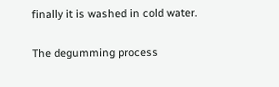finally it is washed in cold water.

The degumming process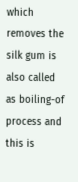which removes the silk gum is also called as boiling-of
process and this is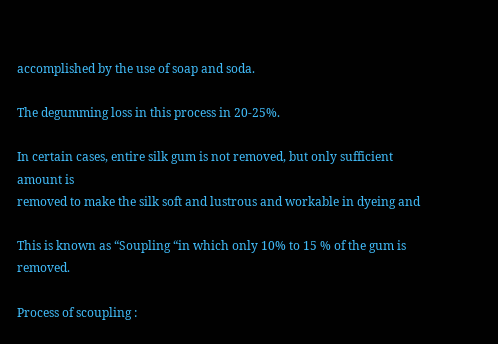accomplished by the use of soap and soda.

The degumming loss in this process in 20-25%.

In certain cases, entire silk gum is not removed, but only sufficient amount is
removed to make the silk soft and lustrous and workable in dyeing and

This is known as “Soupling “in which only 10% to 15 % of the gum is removed.

Process of scoupling :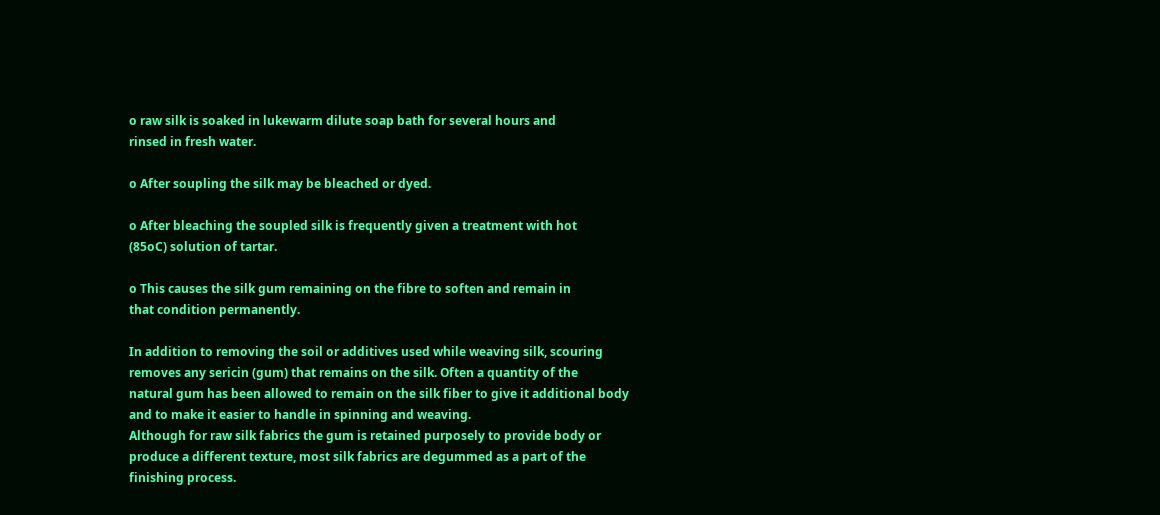o raw silk is soaked in lukewarm dilute soap bath for several hours and
rinsed in fresh water.

o After soupling the silk may be bleached or dyed.

o After bleaching the soupled silk is frequently given a treatment with hot
(85oC) solution of tartar.

o This causes the silk gum remaining on the fibre to soften and remain in
that condition permanently.

In addition to removing the soil or additives used while weaving silk, scouring
removes any sericin (gum) that remains on the silk. Often a quantity of the
natural gum has been allowed to remain on the silk fiber to give it additional body
and to make it easier to handle in spinning and weaving.
Although for raw silk fabrics the gum is retained purposely to provide body or
produce a different texture, most silk fabrics are degummed as a part of the
finishing process.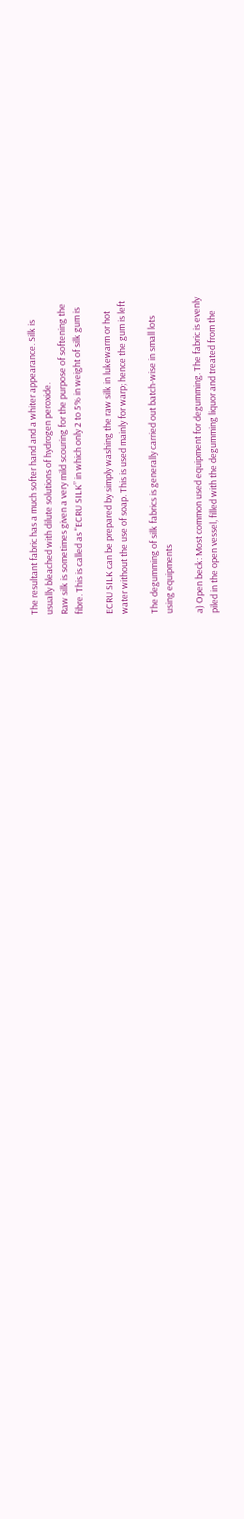The resultant fabric has a much softer hand and a whiter appearance. Silk is
usually bleached with dilute solutions of hydrogen peroxide.
Raw silk is sometimes given a very mild scouring for the purpose of softening the
fibre. This is called as "ECRU SILK” in which only 2 to 5% in weight of silk gum is

ECRU SILK can be prepared by simply washing the raw silk in lukewarm or hot
water without the use of soap. This is used mainly for warp; hence the gum is left

The degumming of silk fabrics is generally carried out batch-wise in small lots
using equipments

a) Open beck: Most common used equipment for degumming. The fabric is evenly
piled in the open vessel, filled with the degumming liquor and treated from the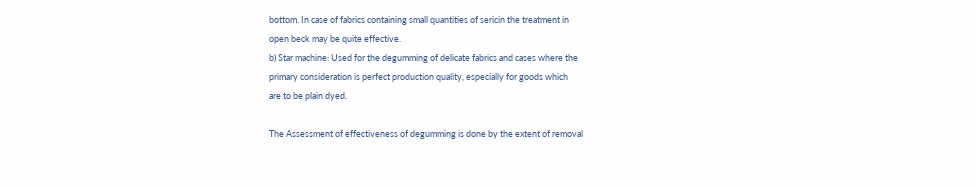bottom. In case of fabrics containing small quantities of sericin the treatment in
open beck may be quite effective.
b) Star machine: Used for the degumming of delicate fabrics and cases where the
primary consideration is perfect production quality, especially for goods which
are to be plain dyed.

The Assessment of effectiveness of degumming is done by the extent of removal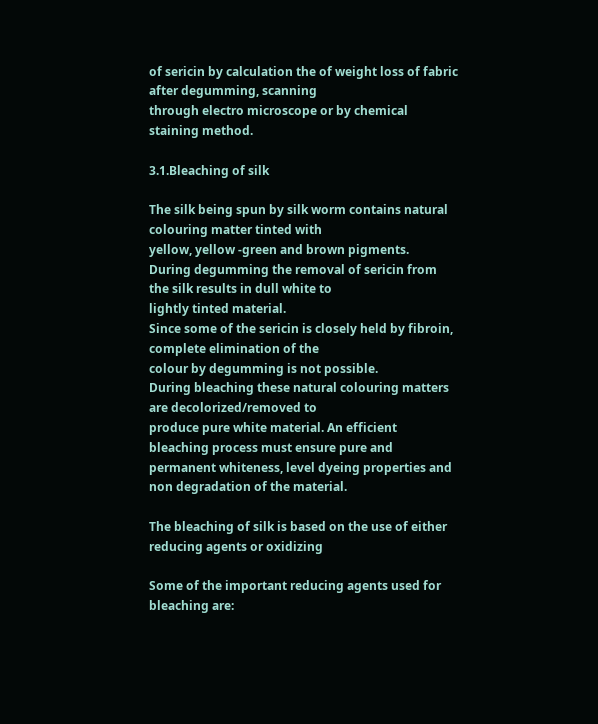of sericin by calculation the of weight loss of fabric after degumming, scanning
through electro microscope or by chemical staining method.

3.1.Bleaching of silk

The silk being spun by silk worm contains natural colouring matter tinted with
yellow, yellow -green and brown pigments.
During degumming the removal of sericin from the silk results in dull white to
lightly tinted material.
Since some of the sericin is closely held by fibroin, complete elimination of the
colour by degumming is not possible.
During bleaching these natural colouring matters are decolorized/removed to
produce pure white material. An efficient bleaching process must ensure pure and
permanent whiteness, level dyeing properties and non degradation of the material.

The bleaching of silk is based on the use of either reducing agents or oxidizing

Some of the important reducing agents used for bleaching are: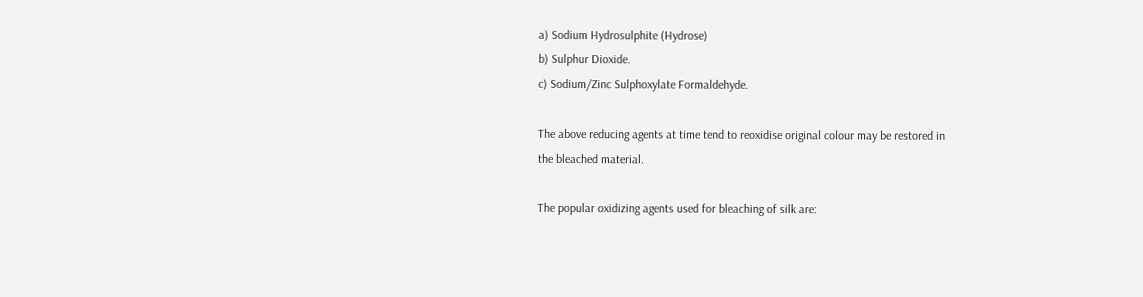a) Sodium Hydrosulphite (Hydrose)
b) Sulphur Dioxide.
c) Sodium/Zinc Sulphoxylate Formaldehyde.

The above reducing agents at time tend to reoxidise original colour may be restored in
the bleached material.

The popular oxidizing agents used for bleaching of silk are: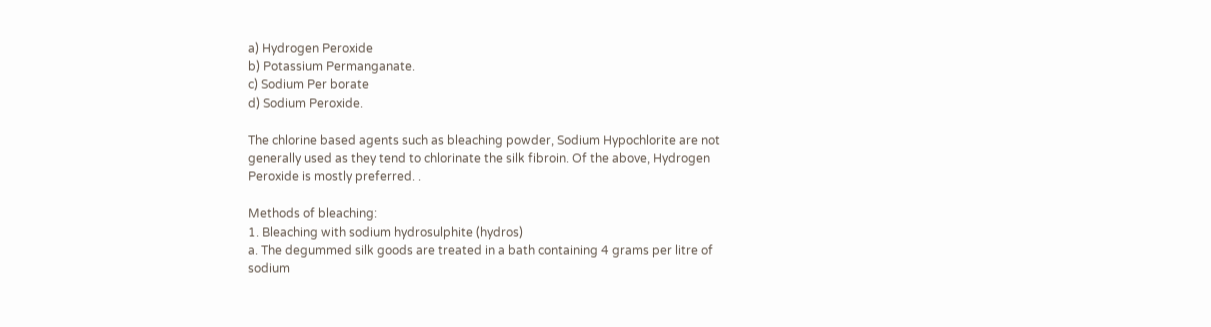a) Hydrogen Peroxide
b) Potassium Permanganate.
c) Sodium Per borate
d) Sodium Peroxide.

The chlorine based agents such as bleaching powder, Sodium Hypochlorite are not
generally used as they tend to chlorinate the silk fibroin. Of the above, Hydrogen
Peroxide is mostly preferred. .

Methods of bleaching:
1. Bleaching with sodium hydrosulphite (hydros)
a. The degummed silk goods are treated in a bath containing 4 grams per litre of
sodium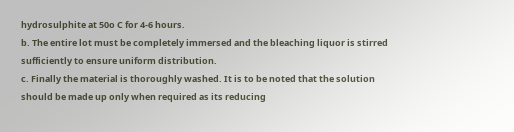hydrosulphite at 50o C for 4-6 hours.
b. The entire lot must be completely immersed and the bleaching liquor is stirred
sufficiently to ensure uniform distribution.
c. Finally the material is thoroughly washed. It is to be noted that the solution
should be made up only when required as its reducing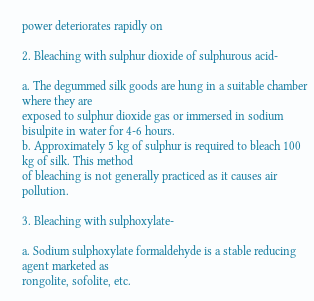power deteriorates rapidly on

2. Bleaching with sulphur dioxide of sulphurous acid-

a. The degummed silk goods are hung in a suitable chamber where they are
exposed to sulphur dioxide gas or immersed in sodium bisulpite in water for 4-6 hours.
b. Approximately 5 kg of sulphur is required to bleach 100 kg of silk. This method
of bleaching is not generally practiced as it causes air pollution.

3. Bleaching with sulphoxylate-

a. Sodium sulphoxylate formaldehyde is a stable reducing agent marketed as
rongolite, sofolite, etc.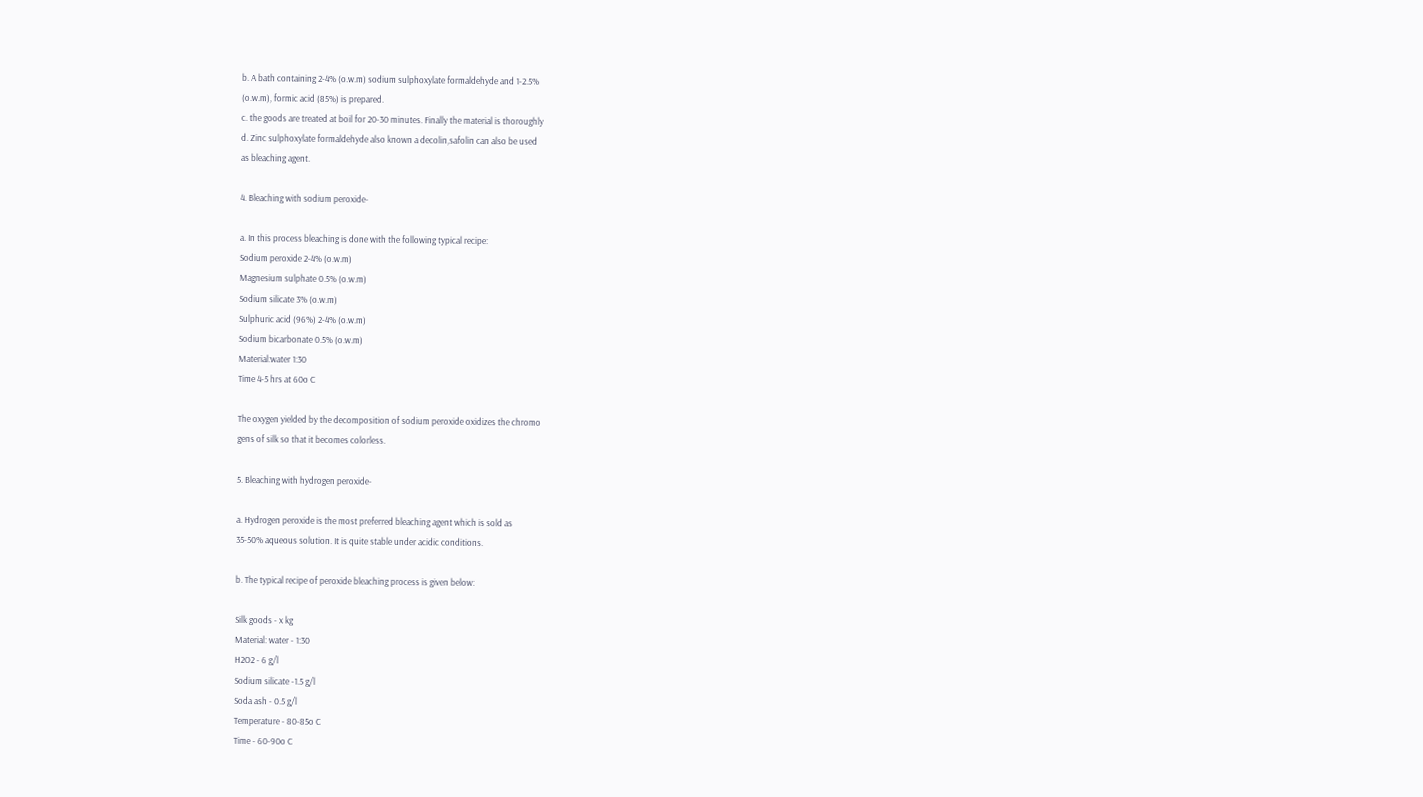b. A bath containing 2-4% (o.w.m) sodium sulphoxylate formaldehyde and 1-2.5%
(o.w.m), formic acid (85%) is prepared.
c. the goods are treated at boil for 20-30 minutes. Finally the material is thoroughly
d. Zinc sulphoxylate formaldehyde also known a decolin,safolin can also be used
as bleaching agent.

4. Bleaching with sodium peroxide-

a. In this process bleaching is done with the following typical recipe:
Sodium peroxide 2-4% (o.w.m)
Magnesium sulphate 0.5% (o.w.m)
Sodium silicate 3% (o.w.m)
Sulphuric acid (96%) 2-4% (o.w.m)
Sodium bicarbonate 0.5% (o.w.m)
Material:water 1:30
Time 4-5 hrs at 60o C

The oxygen yielded by the decomposition of sodium peroxide oxidizes the chromo
gens of silk so that it becomes colorless.

5. Bleaching with hydrogen peroxide-

a. Hydrogen peroxide is the most preferred bleaching agent which is sold as
35-50% aqueous solution. It is quite stable under acidic conditions.

b. The typical recipe of peroxide bleaching process is given below:

Silk goods - x kg
Material: water - 1:30
H2O2 - 6 g/l
Sodium silicate -1.5 g/l
Soda ash - 0.5 g/l
Temperature - 80-85o C
Time - 60-90o C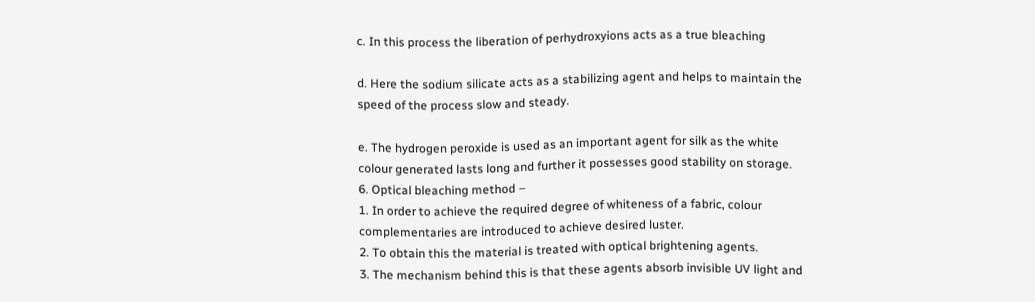c. In this process the liberation of perhydroxyions acts as a true bleaching

d. Here the sodium silicate acts as a stabilizing agent and helps to maintain the
speed of the process slow and steady.

e. The hydrogen peroxide is used as an important agent for silk as the white
colour generated lasts long and further it possesses good stability on storage.
6. Optical bleaching method –
1. In order to achieve the required degree of whiteness of a fabric, colour
complementaries are introduced to achieve desired luster.
2. To obtain this the material is treated with optical brightening agents.
3. The mechanism behind this is that these agents absorb invisible UV light and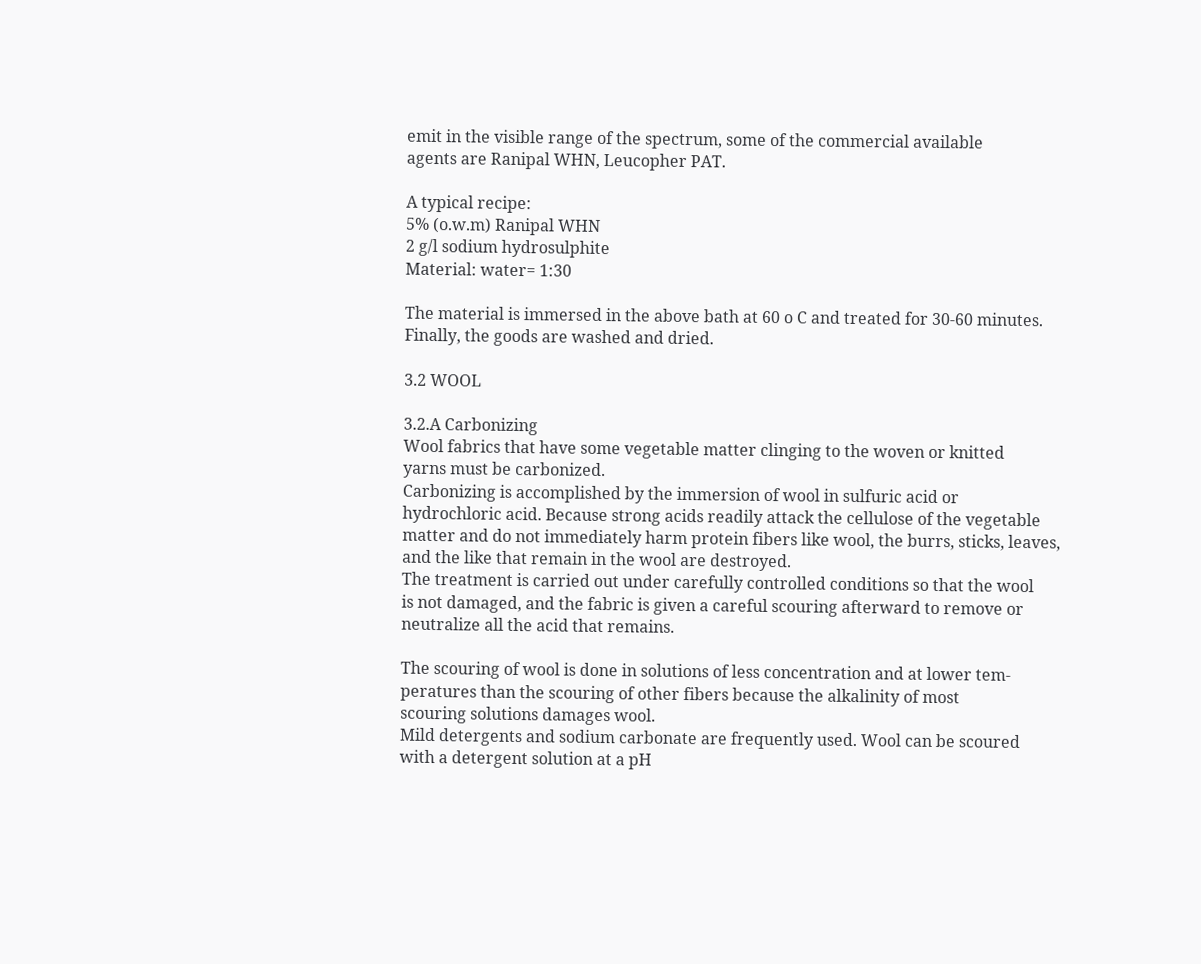emit in the visible range of the spectrum, some of the commercial available
agents are Ranipal WHN, Leucopher PAT.

A typical recipe:
5% (o.w.m) Ranipal WHN
2 g/l sodium hydrosulphite
Material: water= 1:30

The material is immersed in the above bath at 60 o C and treated for 30-60 minutes.
Finally, the goods are washed and dried.

3.2 WOOL

3.2.A Carbonizing
Wool fabrics that have some vegetable matter clinging to the woven or knitted
yarns must be carbonized.
Carbonizing is accomplished by the immersion of wool in sulfuric acid or
hydrochloric acid. Because strong acids readily attack the cellulose of the vegetable
matter and do not immediately harm protein fibers like wool, the burrs, sticks, leaves,
and the like that remain in the wool are destroyed.
The treatment is carried out under carefully controlled conditions so that the wool
is not damaged, and the fabric is given a careful scouring afterward to remove or
neutralize all the acid that remains.

The scouring of wool is done in solutions of less concentration and at lower tem-
peratures than the scouring of other fibers because the alkalinity of most
scouring solutions damages wool.
Mild detergents and sodium carbonate are frequently used. Wool can be scoured
with a detergent solution at a pH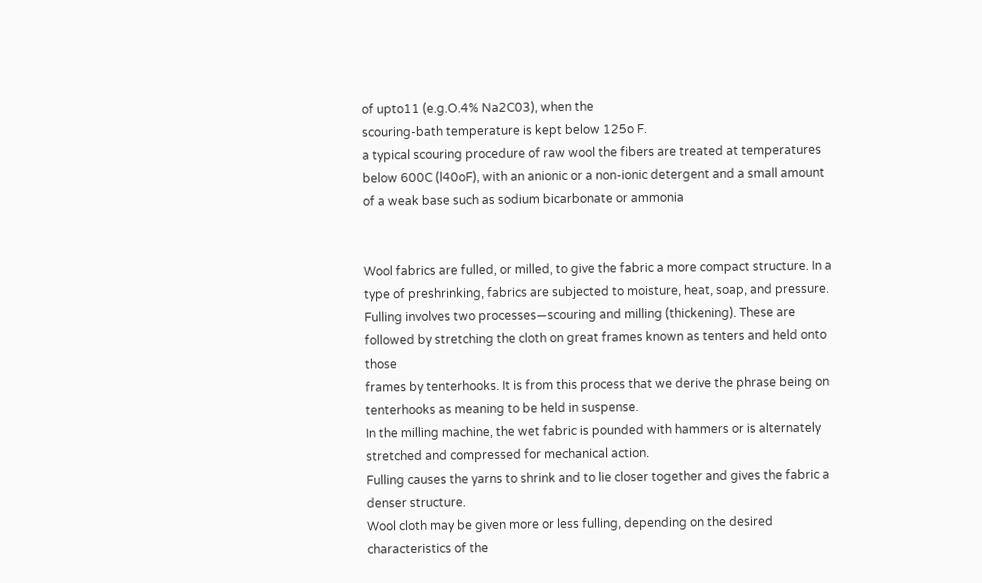of upto11 (e.g.O.4% Na2C03), when the
scouring-bath temperature is kept below 125o F.
a typical scouring procedure of raw wool the fibers are treated at temperatures
below 600C (l40oF), with an anionic or a non-ionic detergent and a small amount
of a weak base such as sodium bicarbonate or ammonia


Wool fabrics are fulled, or milled, to give the fabric a more compact structure. In a
type of preshrinking, fabrics are subjected to moisture, heat, soap, and pressure.
Fulling involves two processes—scouring and milling (thickening). These are
followed by stretching the cloth on great frames known as tenters and held onto those
frames by tenterhooks. It is from this process that we derive the phrase being on
tenterhooks as meaning to be held in suspense.
In the milling machine, the wet fabric is pounded with hammers or is alternately
stretched and compressed for mechanical action.
Fulling causes the yarns to shrink and to lie closer together and gives the fabric a
denser structure.
Wool cloth may be given more or less fulling, depending on the desired
characteristics of the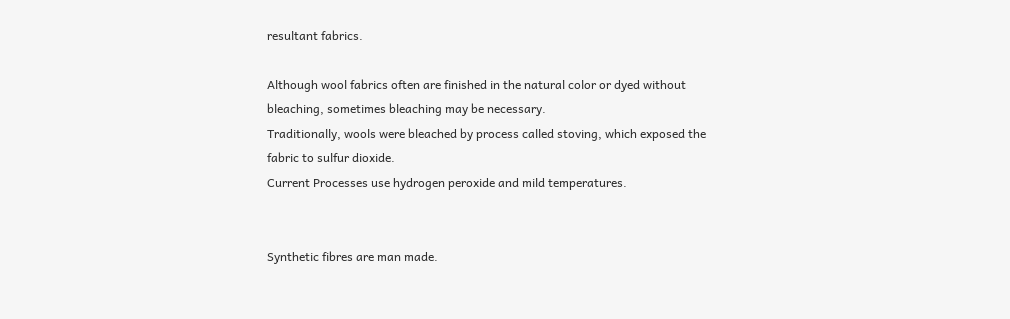resultant fabrics.

Although wool fabrics often are finished in the natural color or dyed without
bleaching, sometimes bleaching may be necessary.
Traditionally, wools were bleached by process called stoving, which exposed the
fabric to sulfur dioxide.
Current Processes use hydrogen peroxide and mild temperatures.


Synthetic fibres are man made.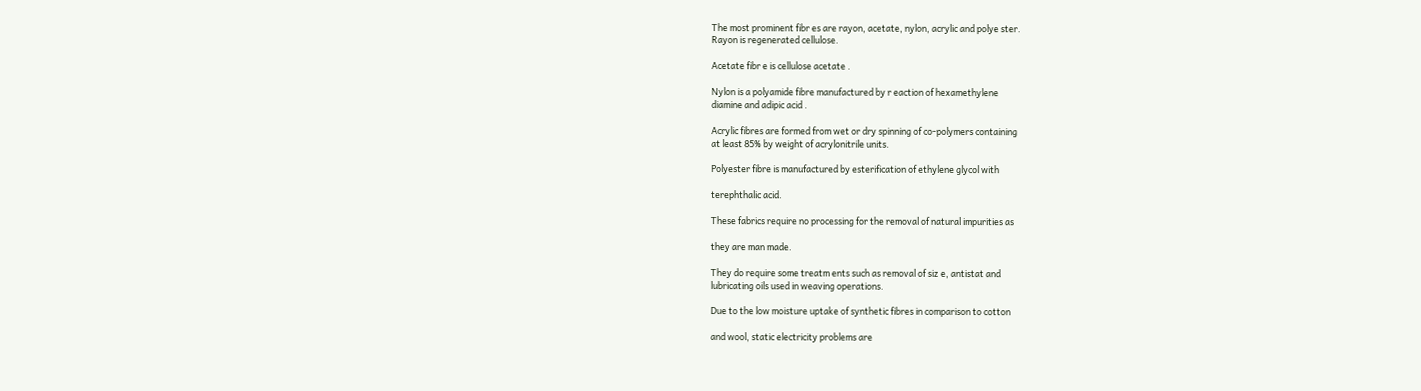The most prominent fibr es are rayon, acetate, nylon, acrylic and polye ster.
Rayon is regenerated cellulose.

Acetate fibr e is cellulose acetate .

Nylon is a polyamide fibre manufactured by r eaction of hexamethylene
diamine and adipic acid .

Acrylic fibres are formed from wet or dry spinning of co-polymers containing
at least 85% by weight of acrylonitrile units.

Polyester fibre is manufactured by esterification of ethylene glycol with

terephthalic acid.

These fabrics require no processing for the removal of natural impurities as

they are man made.

They do require some treatm ents such as removal of siz e, antistat and
lubricating oils used in weaving operations.

Due to the low moisture uptake of synthetic fibres in comparison to cotton

and wool, static electricity problems are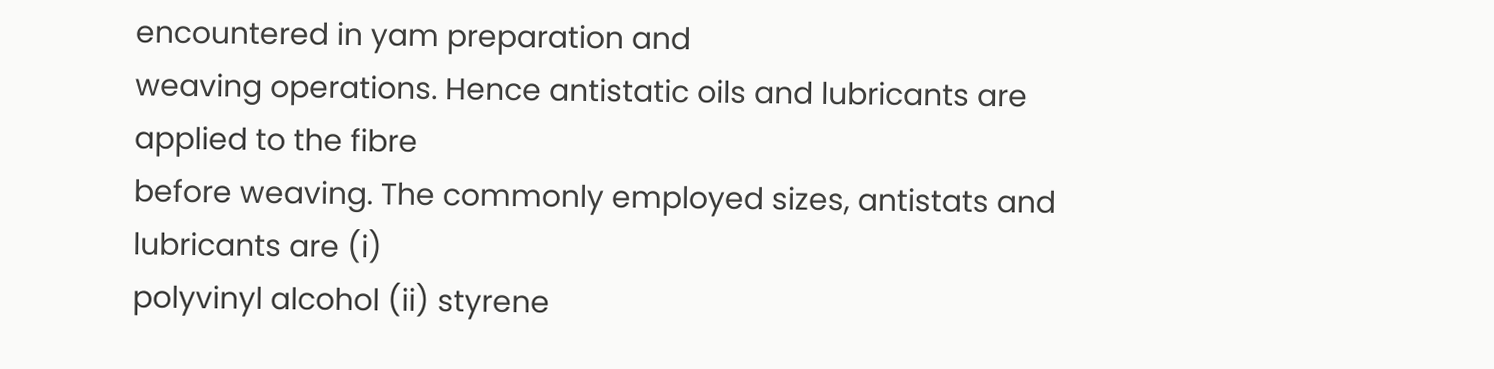encountered in yam preparation and
weaving operations. Hence antistatic oils and lubricants are applied to the fibre
before weaving. The commonly employed sizes, antistats and lubricants are (i)
polyvinyl alcohol (ii) styrene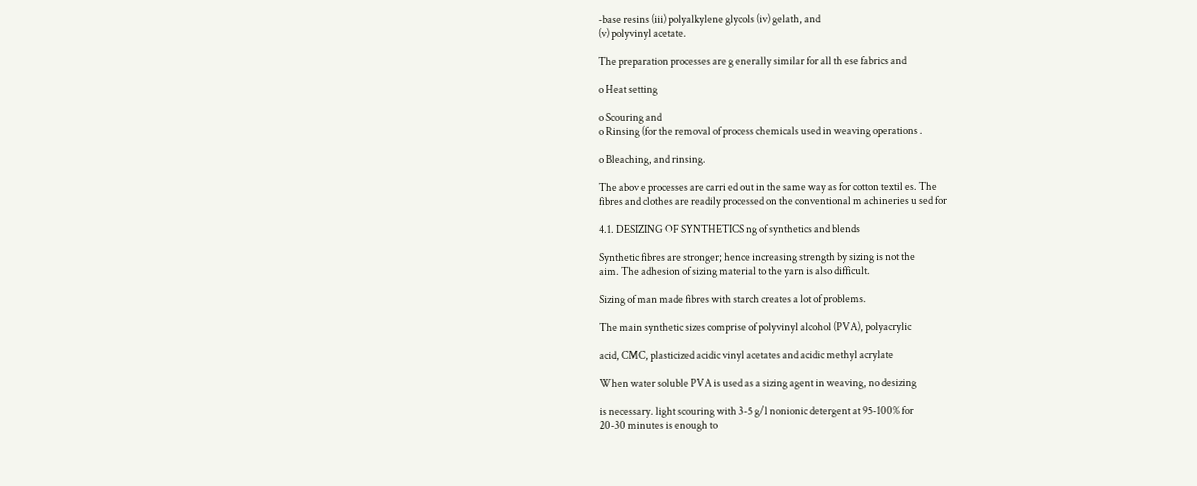-base resins (iii) polyalkylene glycols (iv) gelath, and
(v) polyvinyl acetate.

The preparation processes are g enerally similar for all th ese fabrics and

o Heat setting

o Scouring and
o Rinsing (for the removal of process chemicals used in weaving operations .

o Bleaching, and rinsing.

The abov e processes are carri ed out in the same way as for cotton textil es. The
fibres and clothes are readily processed on the conventional m achineries u sed for

4.1. DESIZING OF SYNTHETICS ng of synthetics and blends

Synthetic fibres are stronger; hence increasing strength by sizing is not the
aim. The adhesion of sizing material to the yarn is also difficult.

Sizing of man made fibres with starch creates a lot of problems.

The main synthetic sizes comprise of polyvinyl alcohol (PVA), polyacrylic

acid, CMC, plasticized acidic vinyl acetates and acidic methyl acrylate

When water soluble PVA is used as a sizing agent in weaving, no desizing

is necessary. light scouring with 3-5 g/l nonionic detergent at 95-100% for
20-30 minutes is enough to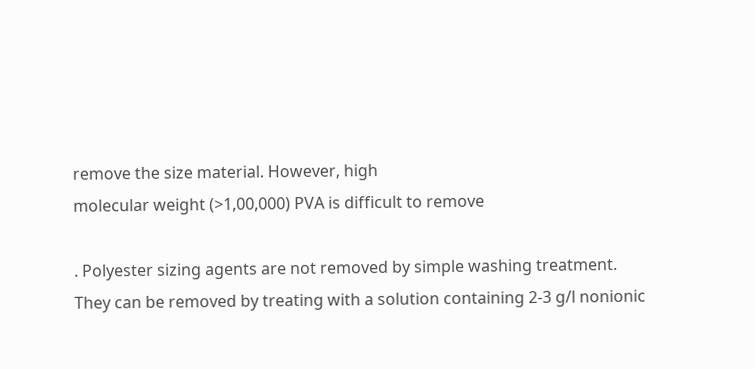remove the size material. However, high
molecular weight (>1,00,000) PVA is difficult to remove

. Polyester sizing agents are not removed by simple washing treatment.
They can be removed by treating with a solution containing 2-3 g/l nonionic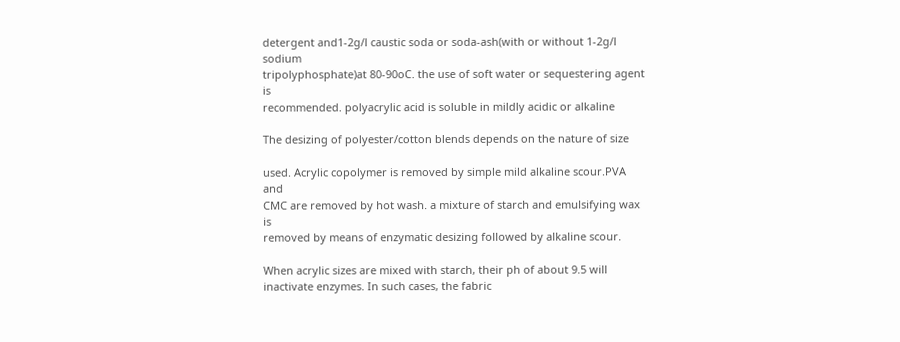detergent and1-2g/l caustic soda or soda-ash(with or without 1-2g/l sodium
tripolyphosphate)at 80-90oC. the use of soft water or sequestering agent is
recommended. polyacrylic acid is soluble in mildly acidic or alkaline

The desizing of polyester/cotton blends depends on the nature of size

used. Acrylic copolymer is removed by simple mild alkaline scour.PVA and
CMC are removed by hot wash. a mixture of starch and emulsifying wax is
removed by means of enzymatic desizing followed by alkaline scour.

When acrylic sizes are mixed with starch, their ph of about 9.5 will
inactivate enzymes. In such cases, the fabric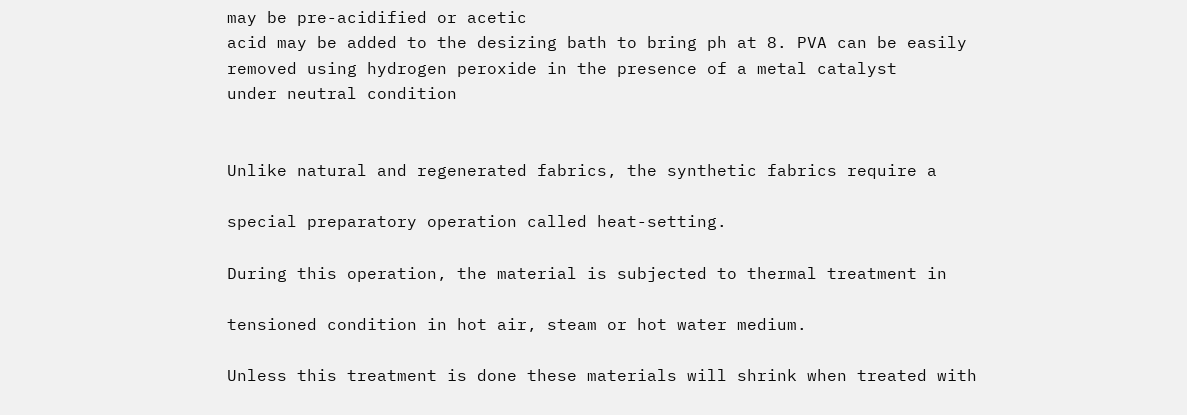may be pre-acidified or acetic
acid may be added to the desizing bath to bring ph at 8. PVA can be easily
removed using hydrogen peroxide in the presence of a metal catalyst
under neutral condition


Unlike natural and regenerated fabrics, the synthetic fabrics require a

special preparatory operation called heat-setting.

During this operation, the material is subjected to thermal treatment in

tensioned condition in hot air, steam or hot water medium.

Unless this treatment is done these materials will shrink when treated with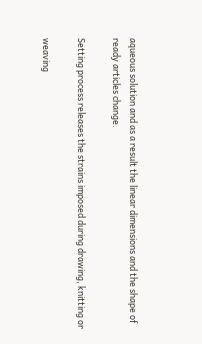aqueous solution and as a result the linear dimensions and the shape of
ready articles change.

Setting process releases the strains imposed during drawing, knitting or

weaving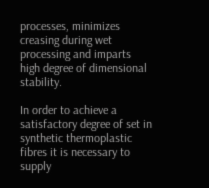processes, minimizes creasing during wet processing and imparts
high degree of dimensional stability.

In order to achieve a satisfactory degree of set in synthetic thermoplastic
fibres it is necessary to supply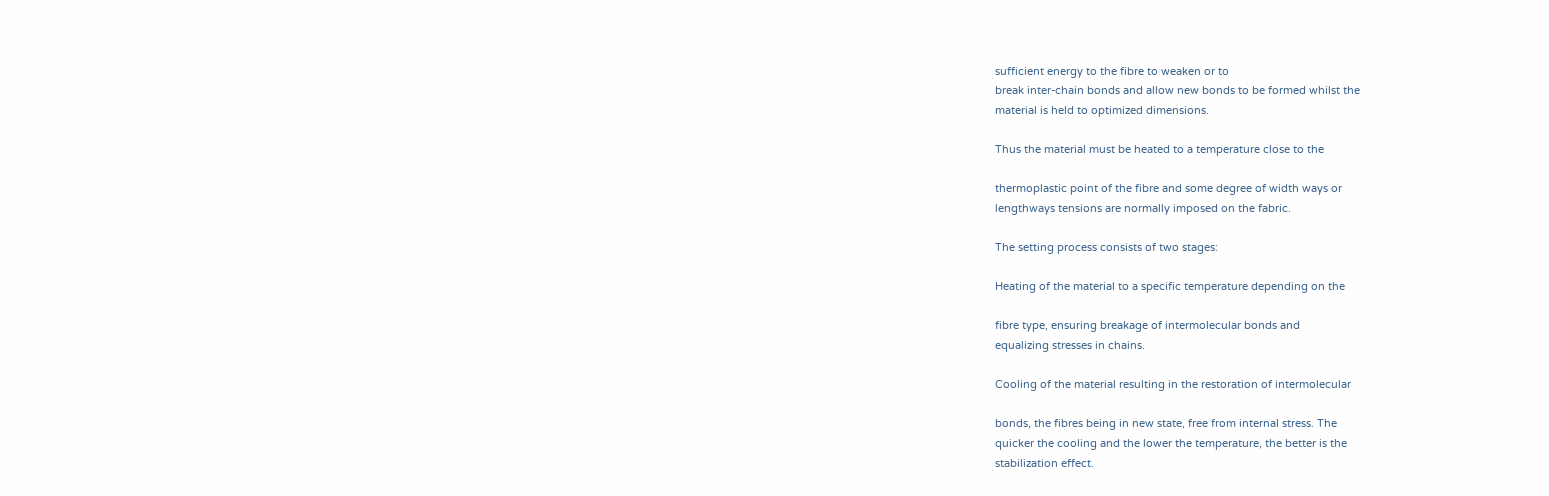sufficient energy to the fibre to weaken or to
break inter-chain bonds and allow new bonds to be formed whilst the
material is held to optimized dimensions.

Thus the material must be heated to a temperature close to the

thermoplastic point of the fibre and some degree of width ways or
lengthways tensions are normally imposed on the fabric.

The setting process consists of two stages:

Heating of the material to a specific temperature depending on the

fibre type, ensuring breakage of intermolecular bonds and
equalizing stresses in chains.

Cooling of the material resulting in the restoration of intermolecular

bonds, the fibres being in new state, free from internal stress. The
quicker the cooling and the lower the temperature, the better is the
stabilization effect.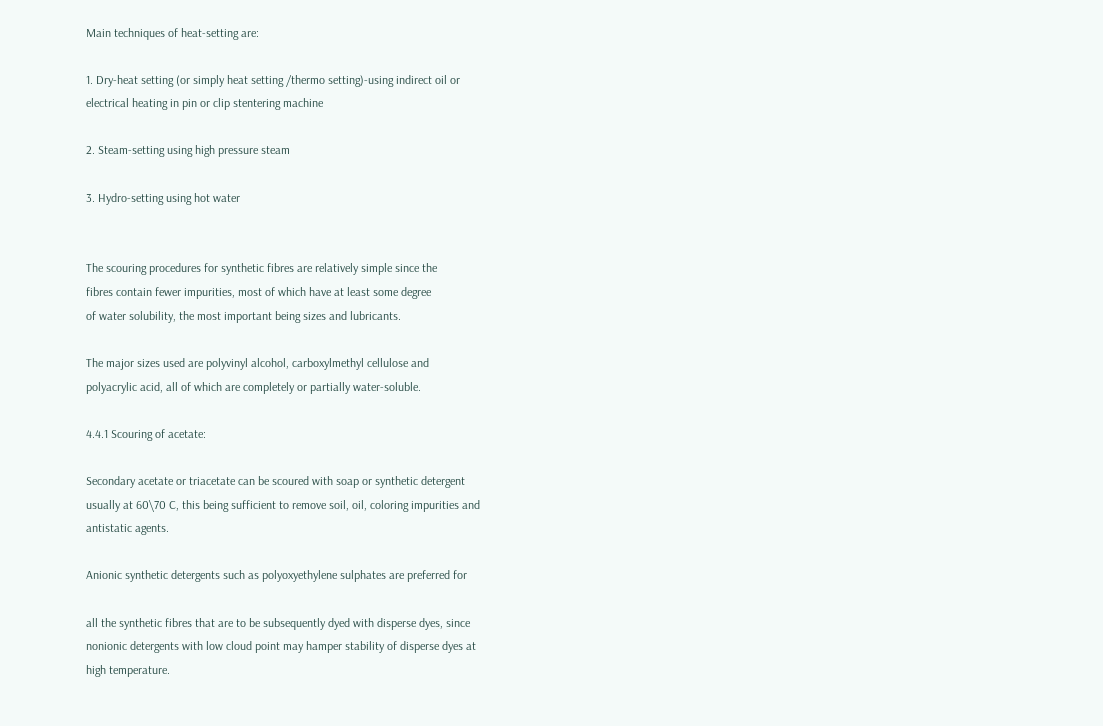Main techniques of heat-setting are:

1. Dry-heat setting (or simply heat setting /thermo setting)-using indirect oil or
electrical heating in pin or clip stentering machine

2. Steam-setting using high pressure steam

3. Hydro-setting using hot water


The scouring procedures for synthetic fibres are relatively simple since the
fibres contain fewer impurities, most of which have at least some degree
of water solubility, the most important being sizes and lubricants.

The major sizes used are polyvinyl alcohol, carboxylmethyl cellulose and
polyacrylic acid, all of which are completely or partially water-soluble.

4.4.1 Scouring of acetate:

Secondary acetate or triacetate can be scoured with soap or synthetic detergent
usually at 60\70 C, this being sufficient to remove soil, oil, coloring impurities and
antistatic agents.

Anionic synthetic detergents such as polyoxyethylene sulphates are preferred for

all the synthetic fibres that are to be subsequently dyed with disperse dyes, since
nonionic detergents with low cloud point may hamper stability of disperse dyes at
high temperature.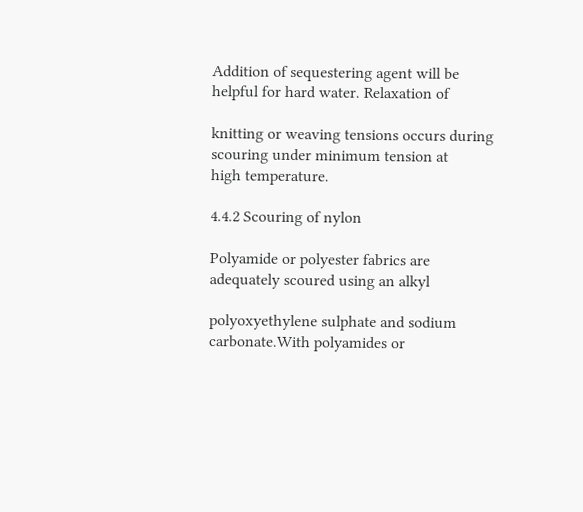Addition of sequestering agent will be helpful for hard water. Relaxation of

knitting or weaving tensions occurs during scouring under minimum tension at
high temperature.

4.4.2 Scouring of nylon

Polyamide or polyester fabrics are adequately scoured using an alkyl

polyoxyethylene sulphate and sodium carbonate.With polyamides or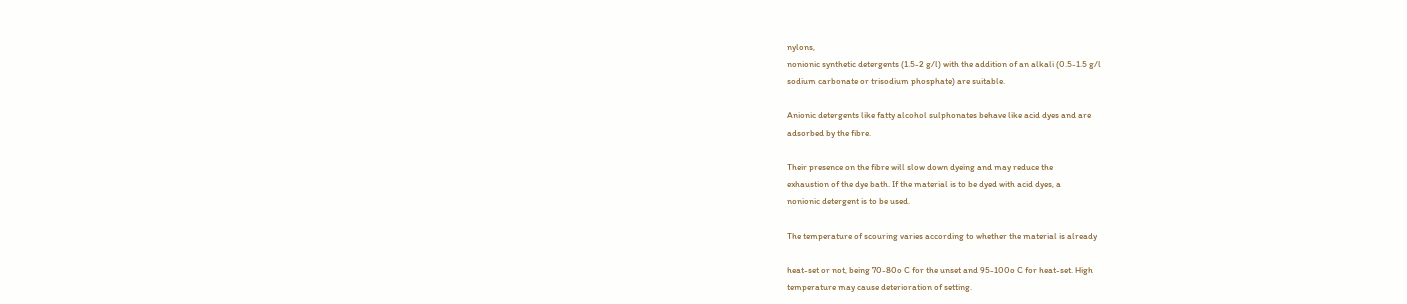nylons,
nonionic synthetic detergents (1.5-2 g/l) with the addition of an alkali (0.5-1.5 g/l
sodium carbonate or trisodium phosphate) are suitable.

Anionic detergents like fatty alcohol sulphonates behave like acid dyes and are
adsorbed by the fibre.

Their presence on the fibre will slow down dyeing and may reduce the
exhaustion of the dye bath. If the material is to be dyed with acid dyes, a
nonionic detergent is to be used.

The temperature of scouring varies according to whether the material is already

heat-set or not, being 70-80o C for the unset and 95-100o C for heat-set. High
temperature may cause deterioration of setting.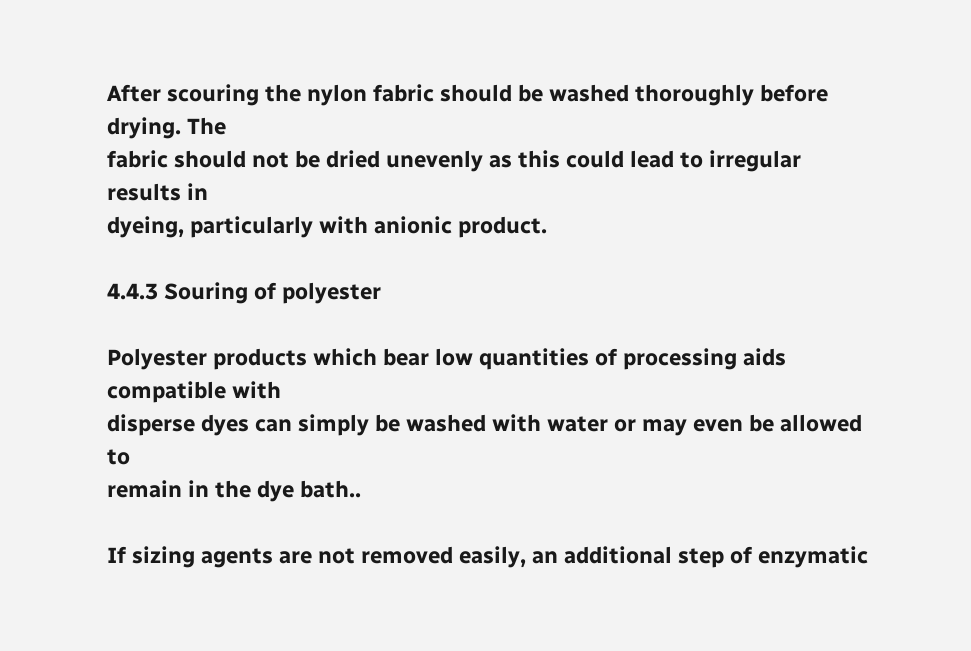After scouring the nylon fabric should be washed thoroughly before drying. The
fabric should not be dried unevenly as this could lead to irregular results in
dyeing, particularly with anionic product.

4.4.3 Souring of polyester

Polyester products which bear low quantities of processing aids compatible with
disperse dyes can simply be washed with water or may even be allowed to
remain in the dye bath..

If sizing agents are not removed easily, an additional step of enzymatic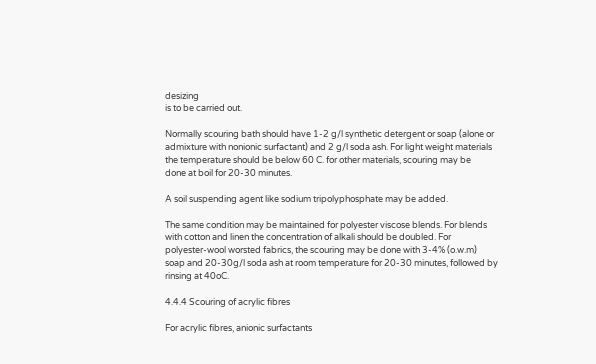desizing
is to be carried out.

Normally scouring bath should have 1-2 g/l synthetic detergent or soap (alone or
admixture with nonionic surfactant) and 2 g/l soda ash. For light weight materials
the temperature should be below 60 C. for other materials, scouring may be
done at boil for 20-30 minutes.

A soil suspending agent like sodium tripolyphosphate may be added.

The same condition may be maintained for polyester viscose blends. For blends
with cotton and linen the concentration of alkali should be doubled. For
polyester-wool worsted fabrics, the scouring may be done with 3-4% (o.w.m)
soap and 20-30g/l soda ash at room temperature for 20-30 minutes, followed by
rinsing at 40oC.

4.4.4 Scouring of acrylic fibres

For acrylic fibres, anionic surfactants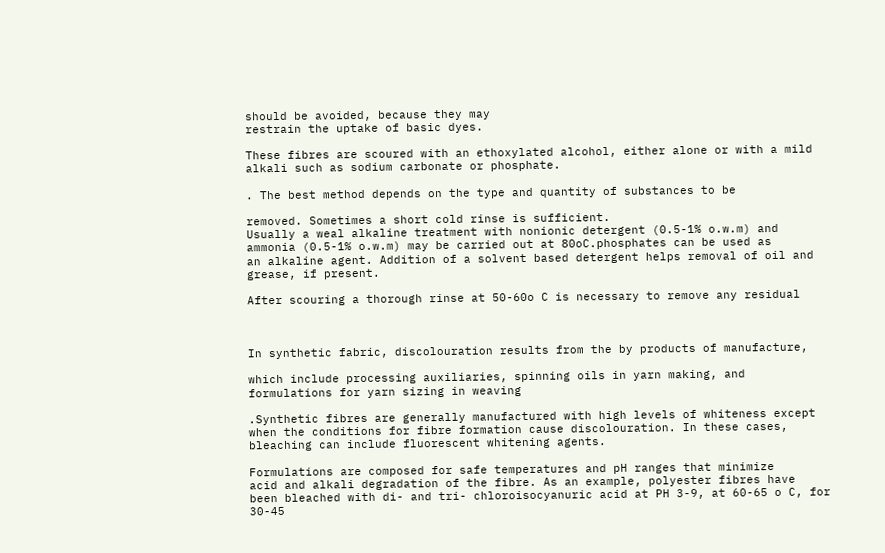should be avoided, because they may
restrain the uptake of basic dyes.

These fibres are scoured with an ethoxylated alcohol, either alone or with a mild
alkali such as sodium carbonate or phosphate.

. The best method depends on the type and quantity of substances to be

removed. Sometimes a short cold rinse is sufficient.
Usually a weal alkaline treatment with nonionic detergent (0.5-1% o.w.m) and
ammonia (0.5-1% o.w.m) may be carried out at 80oC.phosphates can be used as
an alkaline agent. Addition of a solvent based detergent helps removal of oil and
grease, if present.

After scouring a thorough rinse at 50-60o C is necessary to remove any residual



In synthetic fabric, discolouration results from the by products of manufacture,

which include processing auxiliaries, spinning oils in yarn making, and
formulations for yarn sizing in weaving

.Synthetic fibres are generally manufactured with high levels of whiteness except
when the conditions for fibre formation cause discolouration. In these cases,
bleaching can include fluorescent whitening agents.

Formulations are composed for safe temperatures and pH ranges that minimize
acid and alkali degradation of the fibre. As an example, polyester fibres have
been bleached with di- and tri- chloroisocyanuric acid at PH 3-9, at 60-65 o C, for
30-45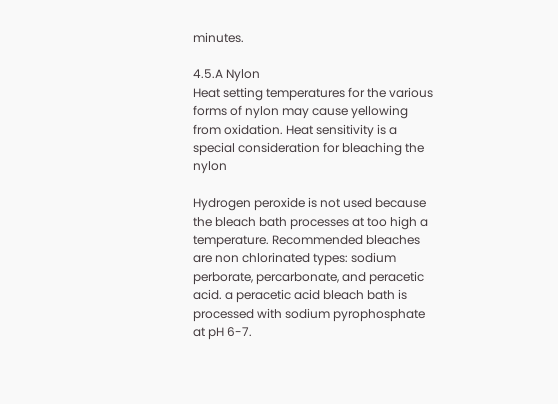minutes.

4.5.A Nylon
Heat setting temperatures for the various forms of nylon may cause yellowing
from oxidation. Heat sensitivity is a special consideration for bleaching the nylon

Hydrogen peroxide is not used because the bleach bath processes at too high a
temperature. Recommended bleaches are non chlorinated types: sodium
perborate, percarbonate, and peracetic acid. a peracetic acid bleach bath is
processed with sodium pyrophosphate at pH 6-7.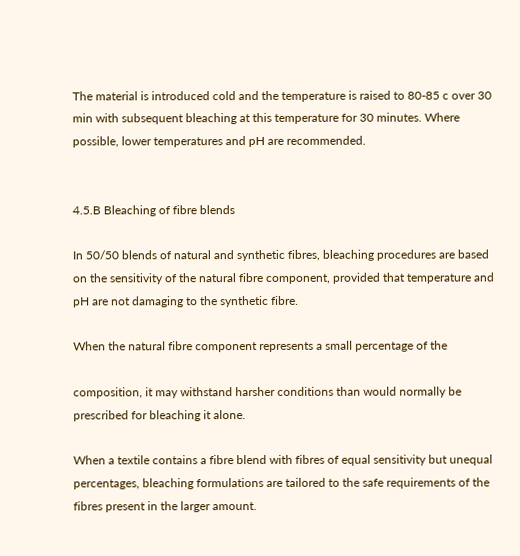The material is introduced cold and the temperature is raised to 80-85 c over 30
min with subsequent bleaching at this temperature for 30 minutes. Where
possible, lower temperatures and pH are recommended.


4.5.B Bleaching of fibre blends

In 50/50 blends of natural and synthetic fibres, bleaching procedures are based
on the sensitivity of the natural fibre component, provided that temperature and
pH are not damaging to the synthetic fibre.

When the natural fibre component represents a small percentage of the

composition, it may withstand harsher conditions than would normally be
prescribed for bleaching it alone.

When a textile contains a fibre blend with fibres of equal sensitivity but unequal
percentages, bleaching formulations are tailored to the safe requirements of the
fibres present in the larger amount.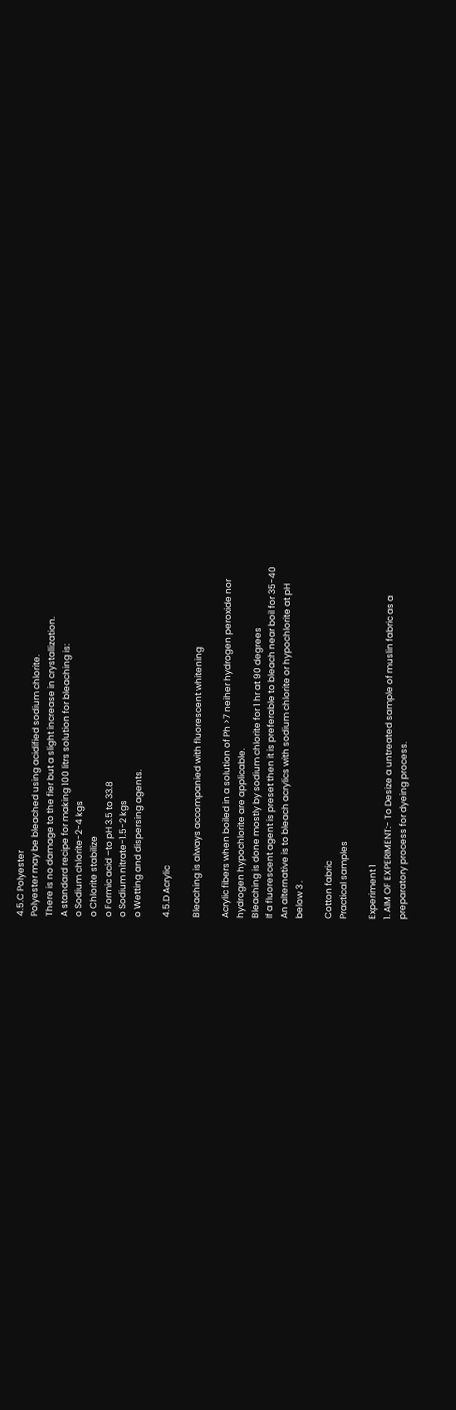4.5.C Polyester
Polyester may be bleached using acidified sodium chlorite.
There is no damage to the fier but a slight increase in crystallization.
A standard recipe for making 100 litrs solution for bleaching is:
o Sodium chlorite-2-4 kgs
o Chlorite stabilize
o Formic acid –to pH 3.5 to 33.8
o Sodium nitrate-1.5-2 kgs
o Wetting and dispersing agents.

4.5.D Acrylic

Bleaching is always accompanied with fluorescent whitening

Acrylic fibers when boiled in a solution of Ph >7 neiher hydrogen peroxide nor
hydrogen hypochlorite are applicable.
Bleaching is done mostly by sodium chlorite for 1 hr at 90 degrees
If a fluorescent agent is preset then it is preferable to bleach near boil for 35-40
An alternative is to bleach acrylics with sodium chlorite or hypochlorite at pH
below 3 .

Cotton fabric
Practical samples

Experiment 1
1. AIM OF EXPERIMENT:- To Desize a untreated sample of muslin fabric as a
preparatory process for dyeing process.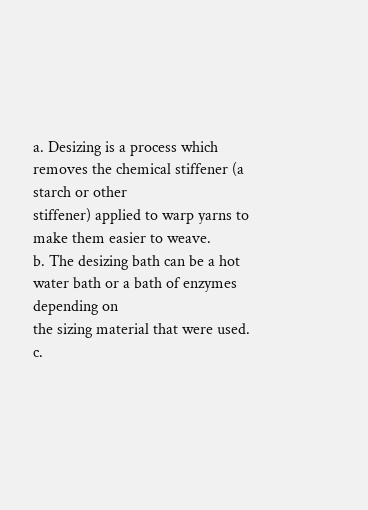a. Desizing is a process which removes the chemical stiffener (a starch or other
stiffener) applied to warp yarns to make them easier to weave.
b. The desizing bath can be a hot water bath or a bath of enzymes depending on
the sizing material that were used.
c.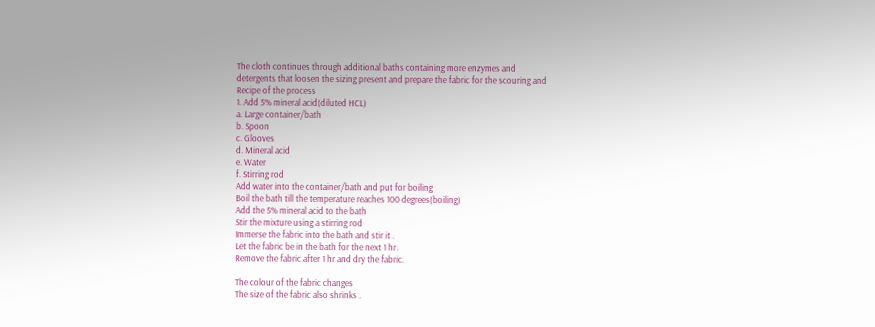The cloth continues through additional baths containing more enzymes and
detergents that loosen the sizing present and prepare the fabric for the scouring and
Recipe of the process
1. Add 5% mineral acid(diluted HCL)
a. Large container/bath
b. Spoon
c. Glooves
d. Mineral acid
e. Water
f. Stirring rod
Add water into the container/bath and put for boiling
Boil the bath till the temperature reaches 100 degrees(boiling)
Add the 5% mineral acid to the bath
Stir the mixture using a stirring rod
Immerse the fabric into the bath and stir it .
Let the fabric be in the bath for the next 1 hr.
Remove the fabric after 1 hr and dry the fabric.

The colour of the fabric changes
The size of the fabric also shrinks .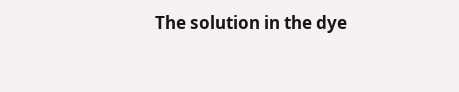The solution in the dye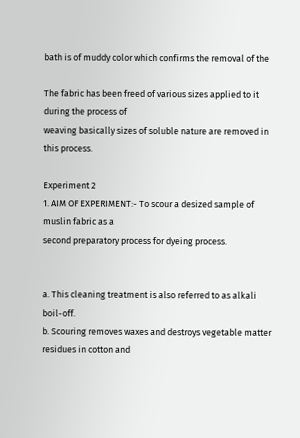bath is of muddy color which confirms the removal of the

The fabric has been freed of various sizes applied to it during the process of
weaving basically sizes of soluble nature are removed in this process.

Experiment 2
1. AIM OF EXPERIMENT:- To scour a desized sample of muslin fabric as a
second preparatory process for dyeing process.


a. This cleaning treatment is also referred to as alkali boil-off.
b. Scouring removes waxes and destroys vegetable matter residues in cotton and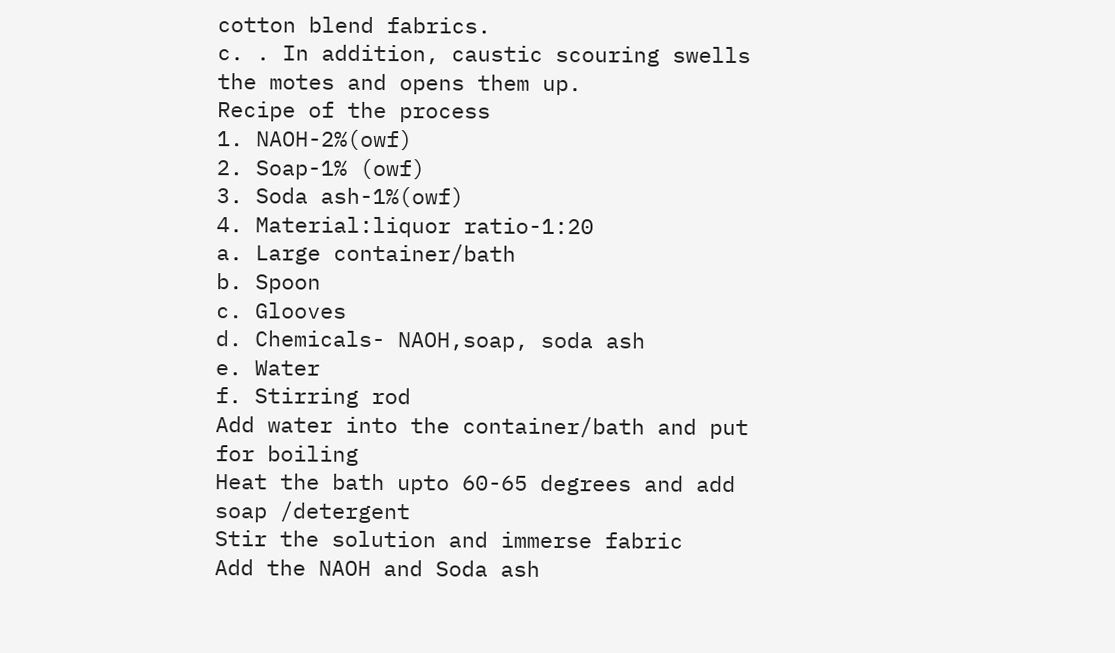cotton blend fabrics.
c. . In addition, caustic scouring swells the motes and opens them up.
Recipe of the process
1. NAOH-2%(owf)
2. Soap-1% (owf)
3. Soda ash-1%(owf)
4. Material:liquor ratio-1:20
a. Large container/bath
b. Spoon
c. Glooves
d. Chemicals- NAOH,soap, soda ash
e. Water
f. Stirring rod
Add water into the container/bath and put for boiling
Heat the bath upto 60-65 degrees and add soap /detergent
Stir the solution and immerse fabric
Add the NAOH and Soda ash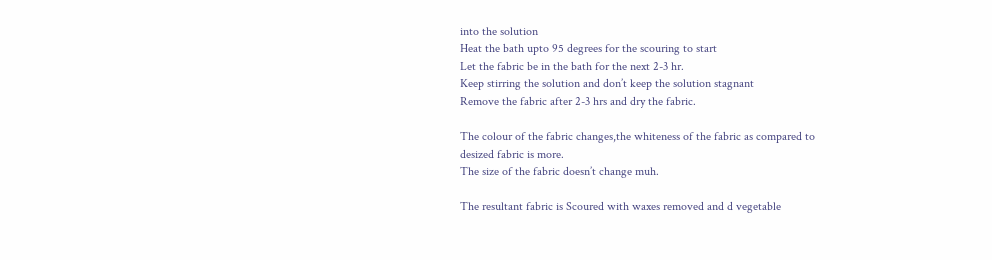into the solution
Heat the bath upto 95 degrees for the scouring to start
Let the fabric be in the bath for the next 2-3 hr.
Keep stirring the solution and don’t keep the solution stagnant
Remove the fabric after 2-3 hrs and dry the fabric.

The colour of the fabric changes,the whiteness of the fabric as compared to
desized fabric is more.
The size of the fabric doesn’t change muh.

The resultant fabric is Scoured with waxes removed and d vegetable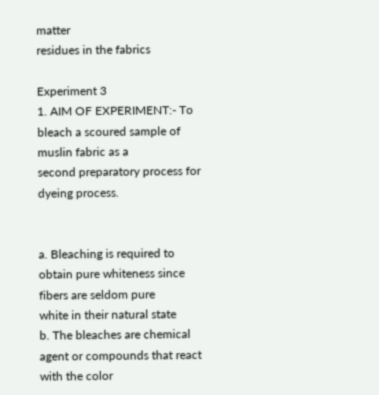matter
residues in the fabrics

Experiment 3
1. AIM OF EXPERIMENT:- To bleach a scoured sample of muslin fabric as a
second preparatory process for dyeing process.


a. Bleaching is required to obtain pure whiteness since fibers are seldom pure
white in their natural state
b. The bleaches are chemical agent or compounds that react with the color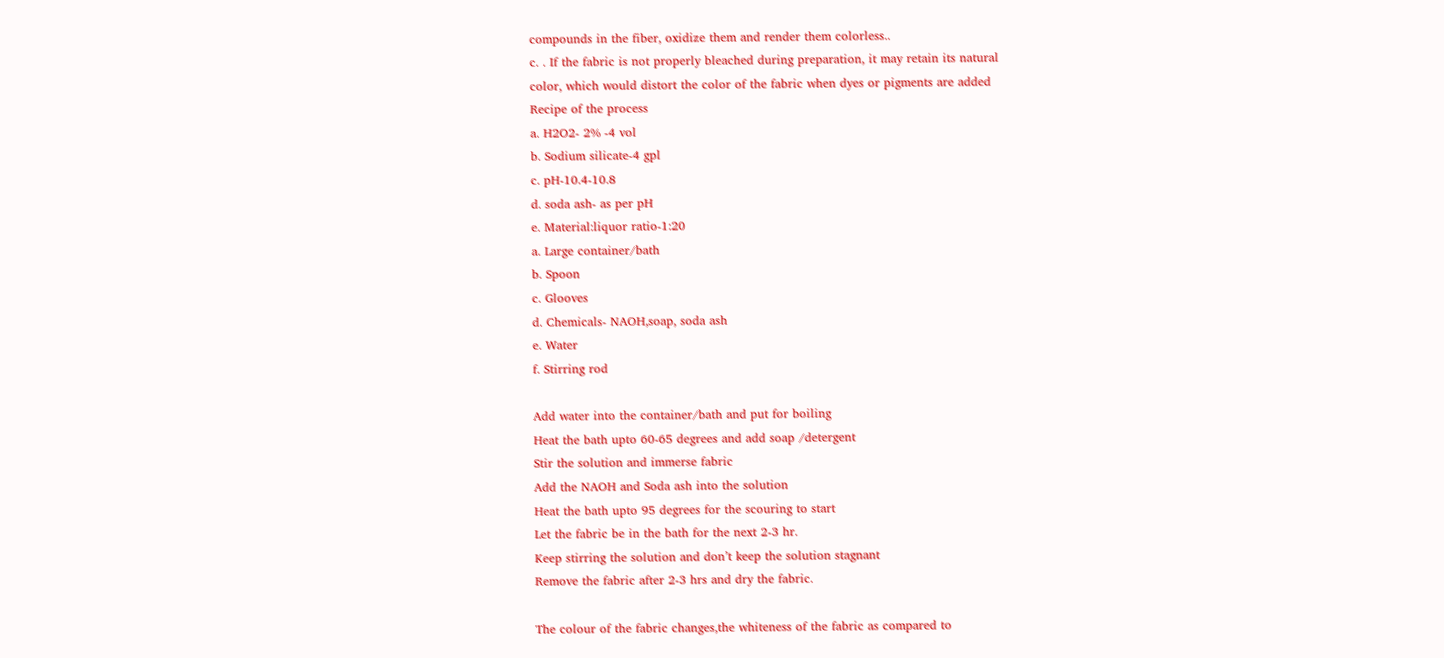compounds in the fiber, oxidize them and render them colorless..
c. . If the fabric is not properly bleached during preparation, it may retain its natural
color, which would distort the color of the fabric when dyes or pigments are added
Recipe of the process
a. H2O2- 2% -4 vol
b. Sodium silicate-4 gpl
c. pH-10.4-10.8
d. soda ash- as per pH
e. Material:liquor ratio-1:20
a. Large container/bath
b. Spoon
c. Glooves
d. Chemicals- NAOH,soap, soda ash
e. Water
f. Stirring rod

Add water into the container/bath and put for boiling
Heat the bath upto 60-65 degrees and add soap /detergent
Stir the solution and immerse fabric
Add the NAOH and Soda ash into the solution
Heat the bath upto 95 degrees for the scouring to start
Let the fabric be in the bath for the next 2-3 hr.
Keep stirring the solution and don’t keep the solution stagnant
Remove the fabric after 2-3 hrs and dry the fabric.

The colour of the fabric changes,the whiteness of the fabric as compared to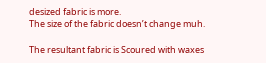desized fabric is more.
The size of the fabric doesn’t change muh.

The resultant fabric is Scoured with waxes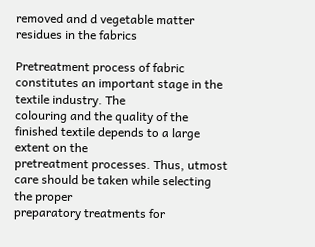removed and d vegetable matter
residues in the fabrics

Pretreatment process of fabric constitutes an important stage in the textile industry. The
colouring and the quality of the finished textile depends to a large extent on the
pretreatment processes. Thus, utmost care should be taken while selecting the proper
preparatory treatments for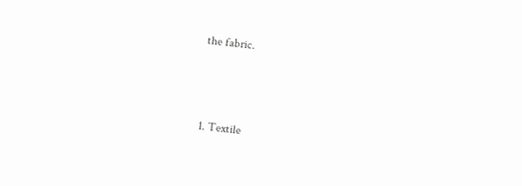the fabric.



1. Textile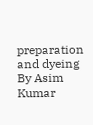preparation and dyeing By Asim Kumar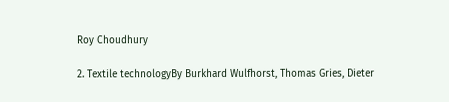Roy Choudhury

2. Textile technologyBy Burkhard Wulfhorst, Thomas Gries, Dieter